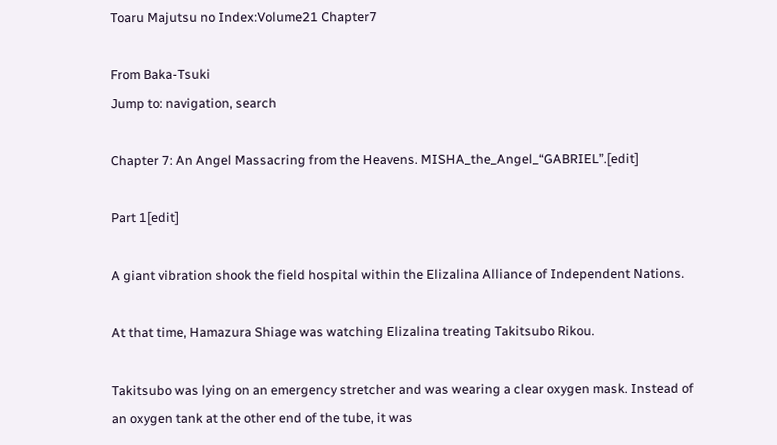Toaru Majutsu no Index:Volume21 Chapter7

From Baka-Tsuki
Jump to: navigation, search

Chapter 7: An Angel Massacring from the Heavens. MISHA_the_Angel_“GABRIEL”.[edit]

Part 1[edit]

A giant vibration shook the field hospital within the Elizalina Alliance of Independent Nations.

At that time, Hamazura Shiage was watching Elizalina treating Takitsubo Rikou.

Takitsubo was lying on an emergency stretcher and was wearing a clear oxygen mask. Instead of an oxygen tank at the other end of the tube, it was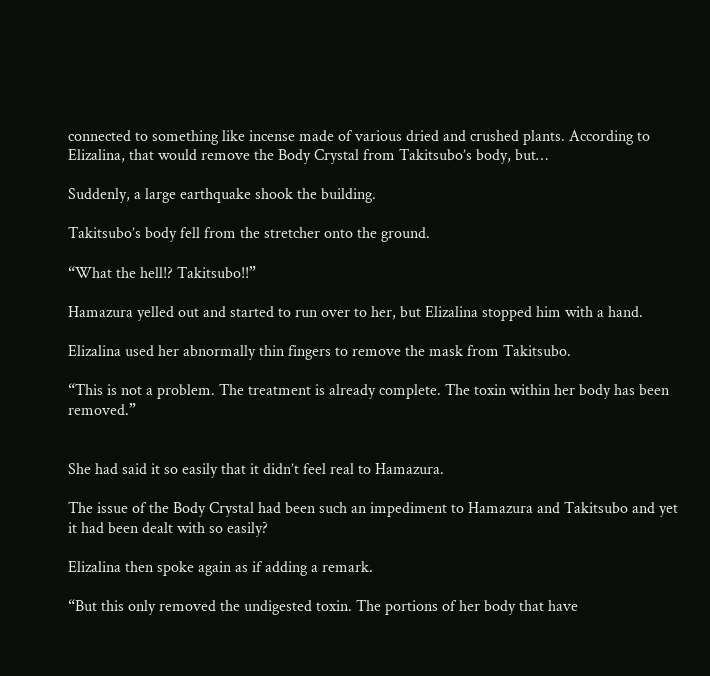connected to something like incense made of various dried and crushed plants. According to Elizalina, that would remove the Body Crystal from Takitsubo’s body, but…

Suddenly, a large earthquake shook the building.

Takitsubo’s body fell from the stretcher onto the ground.

“What the hell!? Takitsubo!!”

Hamazura yelled out and started to run over to her, but Elizalina stopped him with a hand.

Elizalina used her abnormally thin fingers to remove the mask from Takitsubo.

“This is not a problem. The treatment is already complete. The toxin within her body has been removed.”


She had said it so easily that it didn’t feel real to Hamazura.

The issue of the Body Crystal had been such an impediment to Hamazura and Takitsubo and yet it had been dealt with so easily?

Elizalina then spoke again as if adding a remark.

“But this only removed the undigested toxin. The portions of her body that have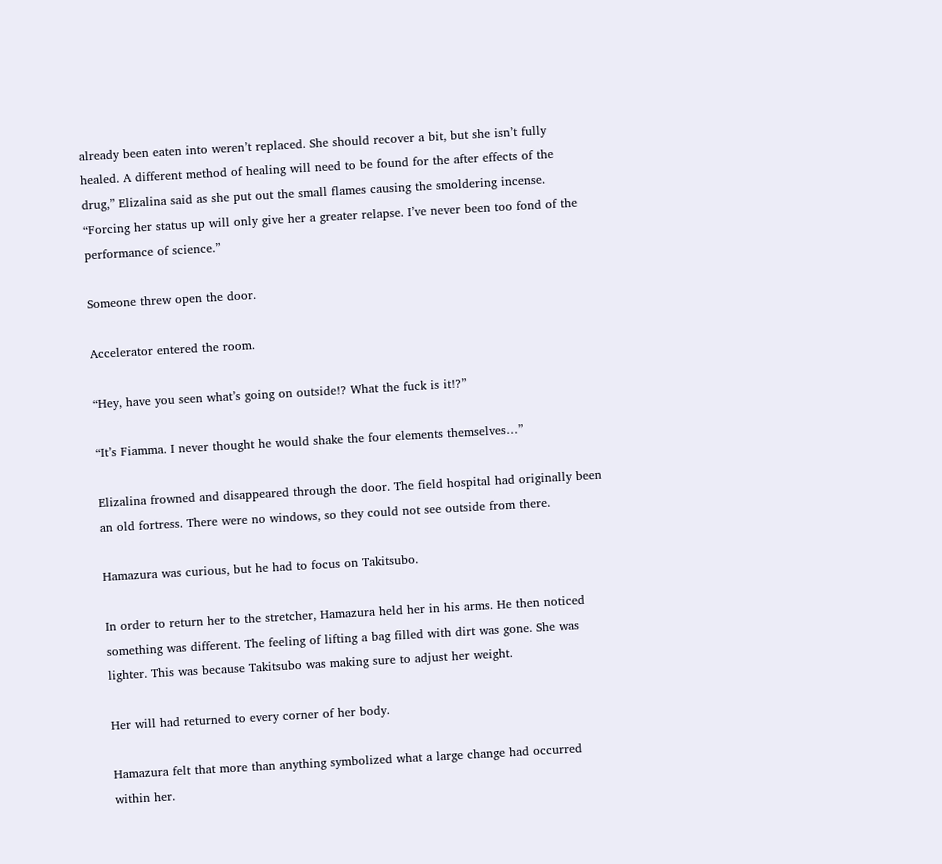already been eaten into weren’t replaced. She should recover a bit, but she isn’t fully healed. A different method of healing will need to be found for the after effects of the drug,” Elizalina said as she put out the small flames causing the smoldering incense. “Forcing her status up will only give her a greater relapse. I’ve never been too fond of the performance of science.”

Someone threw open the door.

Accelerator entered the room.

“Hey, have you seen what’s going on outside!? What the fuck is it!?”

“It’s Fiamma. I never thought he would shake the four elements themselves…”

Elizalina frowned and disappeared through the door. The field hospital had originally been an old fortress. There were no windows, so they could not see outside from there.

Hamazura was curious, but he had to focus on Takitsubo.

In order to return her to the stretcher, Hamazura held her in his arms. He then noticed something was different. The feeling of lifting a bag filled with dirt was gone. She was lighter. This was because Takitsubo was making sure to adjust her weight.

Her will had returned to every corner of her body.

Hamazura felt that more than anything symbolized what a large change had occurred within her.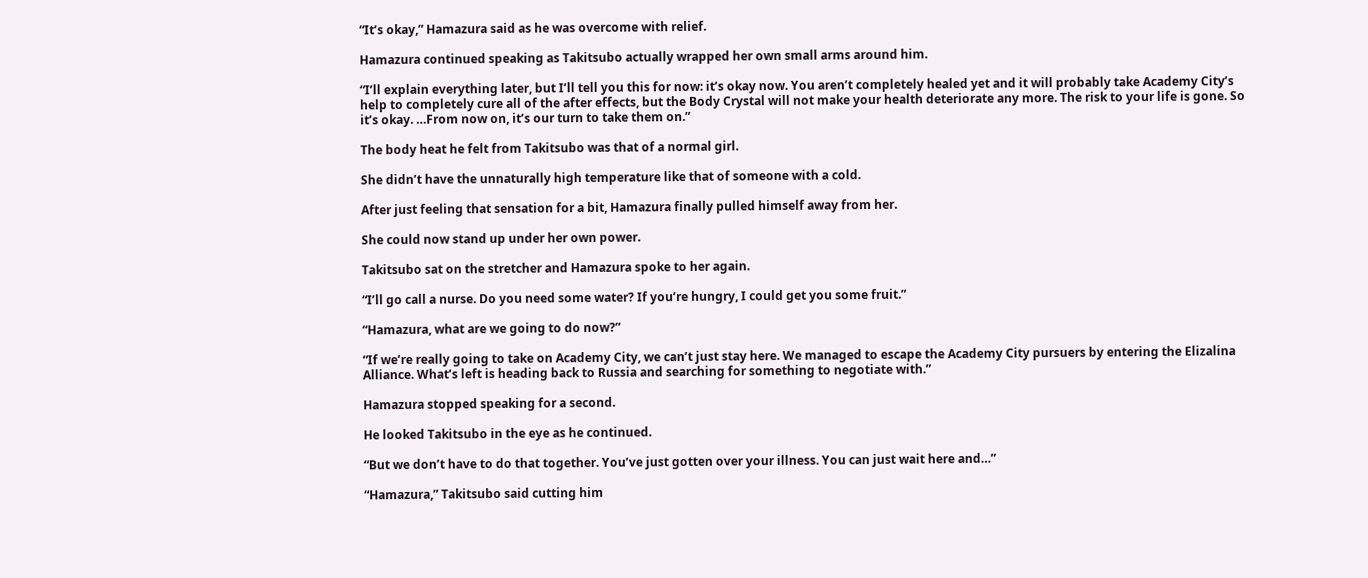“It’s okay,” Hamazura said as he was overcome with relief.

Hamazura continued speaking as Takitsubo actually wrapped her own small arms around him.

“I’ll explain everything later, but I’ll tell you this for now: it’s okay now. You aren’t completely healed yet and it will probably take Academy City’s help to completely cure all of the after effects, but the Body Crystal will not make your health deteriorate any more. The risk to your life is gone. So it’s okay. …From now on, it’s our turn to take them on.”

The body heat he felt from Takitsubo was that of a normal girl.

She didn’t have the unnaturally high temperature like that of someone with a cold.

After just feeling that sensation for a bit, Hamazura finally pulled himself away from her.

She could now stand up under her own power.

Takitsubo sat on the stretcher and Hamazura spoke to her again.

“I’ll go call a nurse. Do you need some water? If you’re hungry, I could get you some fruit.”

“Hamazura, what are we going to do now?”

“If we’re really going to take on Academy City, we can’t just stay here. We managed to escape the Academy City pursuers by entering the Elizalina Alliance. What’s left is heading back to Russia and searching for something to negotiate with.”

Hamazura stopped speaking for a second.

He looked Takitsubo in the eye as he continued.

“But we don’t have to do that together. You’ve just gotten over your illness. You can just wait here and…”

“Hamazura,” Takitsubo said cutting him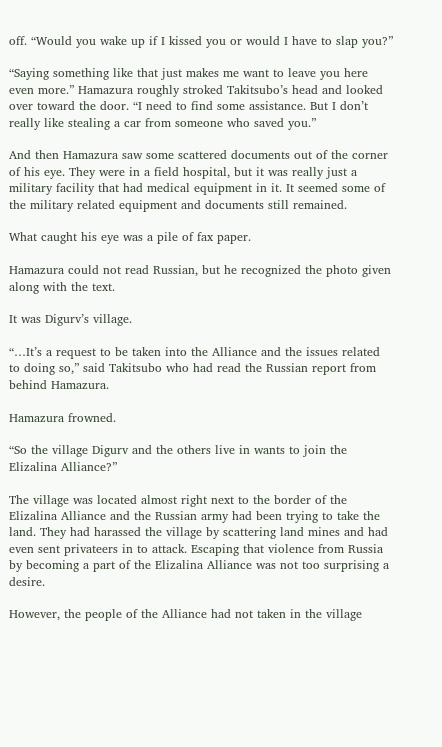off. “Would you wake up if I kissed you or would I have to slap you?”

“Saying something like that just makes me want to leave you here even more.” Hamazura roughly stroked Takitsubo’s head and looked over toward the door. “I need to find some assistance. But I don’t really like stealing a car from someone who saved you.”

And then Hamazura saw some scattered documents out of the corner of his eye. They were in a field hospital, but it was really just a military facility that had medical equipment in it. It seemed some of the military related equipment and documents still remained.

What caught his eye was a pile of fax paper.

Hamazura could not read Russian, but he recognized the photo given along with the text.

It was Digurv’s village.

“…It’s a request to be taken into the Alliance and the issues related to doing so,” said Takitsubo who had read the Russian report from behind Hamazura.

Hamazura frowned.

“So the village Digurv and the others live in wants to join the Elizalina Alliance?”

The village was located almost right next to the border of the Elizalina Alliance and the Russian army had been trying to take the land. They had harassed the village by scattering land mines and had even sent privateers in to attack. Escaping that violence from Russia by becoming a part of the Elizalina Alliance was not too surprising a desire.

However, the people of the Alliance had not taken in the village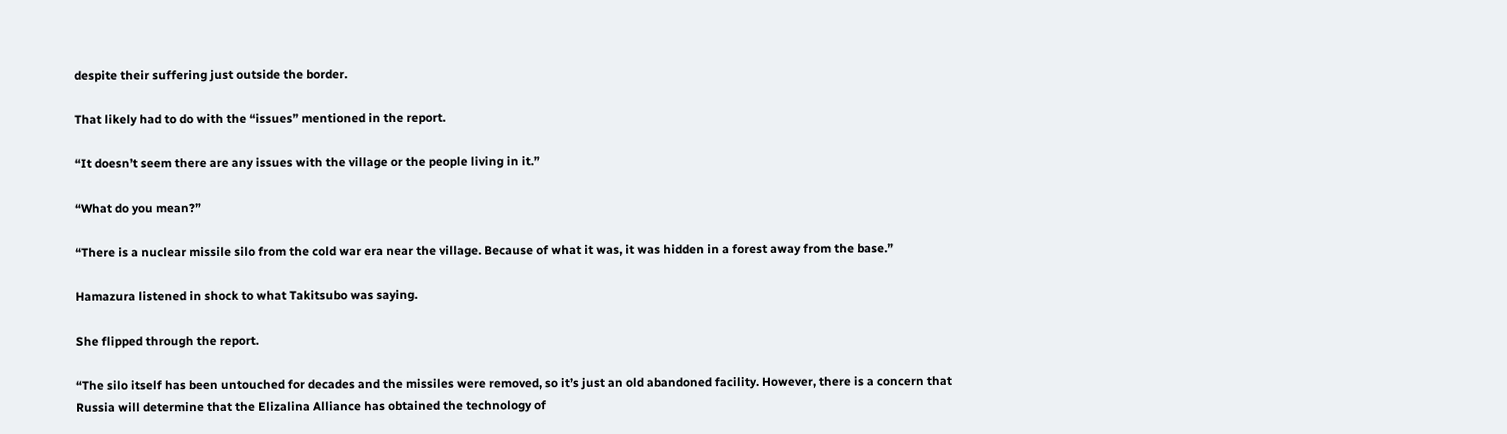despite their suffering just outside the border.

That likely had to do with the “issues” mentioned in the report.

“It doesn’t seem there are any issues with the village or the people living in it.”

“What do you mean?”

“There is a nuclear missile silo from the cold war era near the village. Because of what it was, it was hidden in a forest away from the base.”

Hamazura listened in shock to what Takitsubo was saying.

She flipped through the report.

“The silo itself has been untouched for decades and the missiles were removed, so it’s just an old abandoned facility. However, there is a concern that Russia will determine that the Elizalina Alliance has obtained the technology of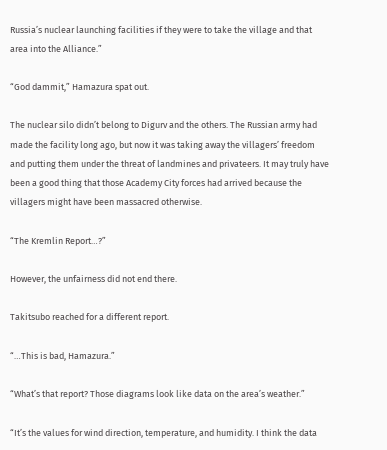Russia’s nuclear launching facilities if they were to take the village and that area into the Alliance.”

“God dammit,” Hamazura spat out.

The nuclear silo didn’t belong to Digurv and the others. The Russian army had made the facility long ago, but now it was taking away the villagers’ freedom and putting them under the threat of landmines and privateers. It may truly have been a good thing that those Academy City forces had arrived because the villagers might have been massacred otherwise.

“The Kremlin Report…?”

However, the unfairness did not end there.

Takitsubo reached for a different report.

“…This is bad, Hamazura.”

“What’s that report? Those diagrams look like data on the area’s weather.”

“It’s the values for wind direction, temperature, and humidity. I think the data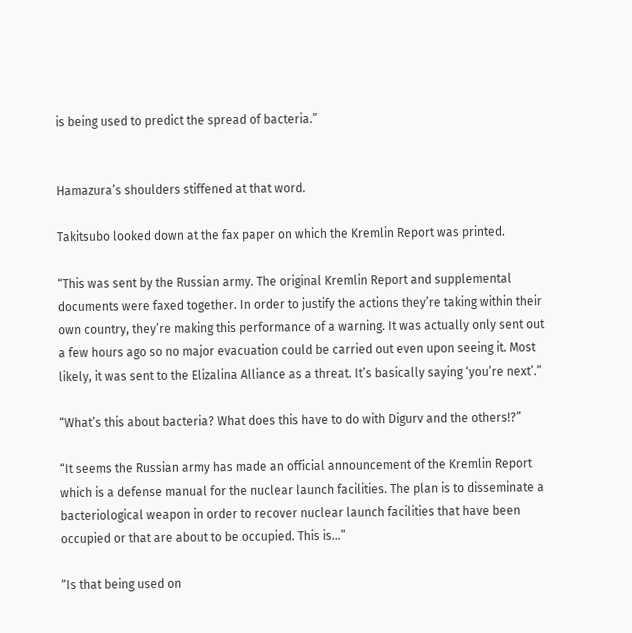is being used to predict the spread of bacteria.”


Hamazura’s shoulders stiffened at that word.

Takitsubo looked down at the fax paper on which the Kremlin Report was printed.

“This was sent by the Russian army. The original Kremlin Report and supplemental documents were faxed together. In order to justify the actions they’re taking within their own country, they’re making this performance of a warning. It was actually only sent out a few hours ago so no major evacuation could be carried out even upon seeing it. Most likely, it was sent to the Elizalina Alliance as a threat. It’s basically saying ‘you’re next’.”

“What’s this about bacteria? What does this have to do with Digurv and the others!?”

“It seems the Russian army has made an official announcement of the Kremlin Report which is a defense manual for the nuclear launch facilities. The plan is to disseminate a bacteriological weapon in order to recover nuclear launch facilities that have been occupied or that are about to be occupied. This is…”

“Is that being used on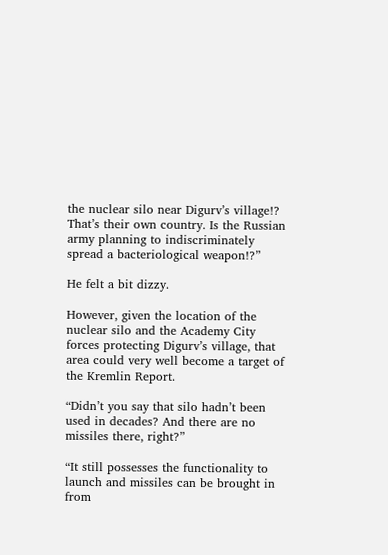the nuclear silo near Digurv’s village!? That’s their own country. Is the Russian army planning to indiscriminately spread a bacteriological weapon!?”

He felt a bit dizzy.

However, given the location of the nuclear silo and the Academy City forces protecting Digurv’s village, that area could very well become a target of the Kremlin Report.

“Didn’t you say that silo hadn’t been used in decades? And there are no missiles there, right?”

“It still possesses the functionality to launch and missiles can be brought in from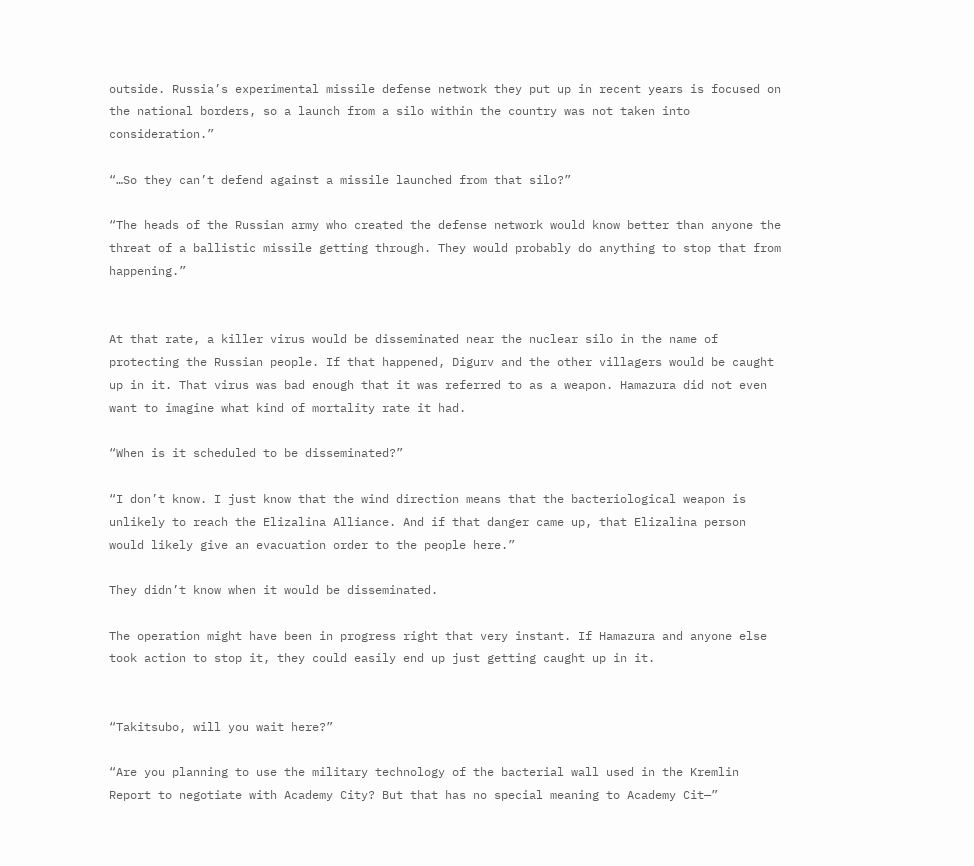outside. Russia’s experimental missile defense network they put up in recent years is focused on the national borders, so a launch from a silo within the country was not taken into consideration.”

“…So they can’t defend against a missile launched from that silo?”

“The heads of the Russian army who created the defense network would know better than anyone the threat of a ballistic missile getting through. They would probably do anything to stop that from happening.”


At that rate, a killer virus would be disseminated near the nuclear silo in the name of protecting the Russian people. If that happened, Digurv and the other villagers would be caught up in it. That virus was bad enough that it was referred to as a weapon. Hamazura did not even want to imagine what kind of mortality rate it had.

“When is it scheduled to be disseminated?”

“I don’t know. I just know that the wind direction means that the bacteriological weapon is unlikely to reach the Elizalina Alliance. And if that danger came up, that Elizalina person would likely give an evacuation order to the people here.”

They didn’t know when it would be disseminated.

The operation might have been in progress right that very instant. If Hamazura and anyone else took action to stop it, they could easily end up just getting caught up in it.


“Takitsubo, will you wait here?”

“Are you planning to use the military technology of the bacterial wall used in the Kremlin Report to negotiate with Academy City? But that has no special meaning to Academy Cit—”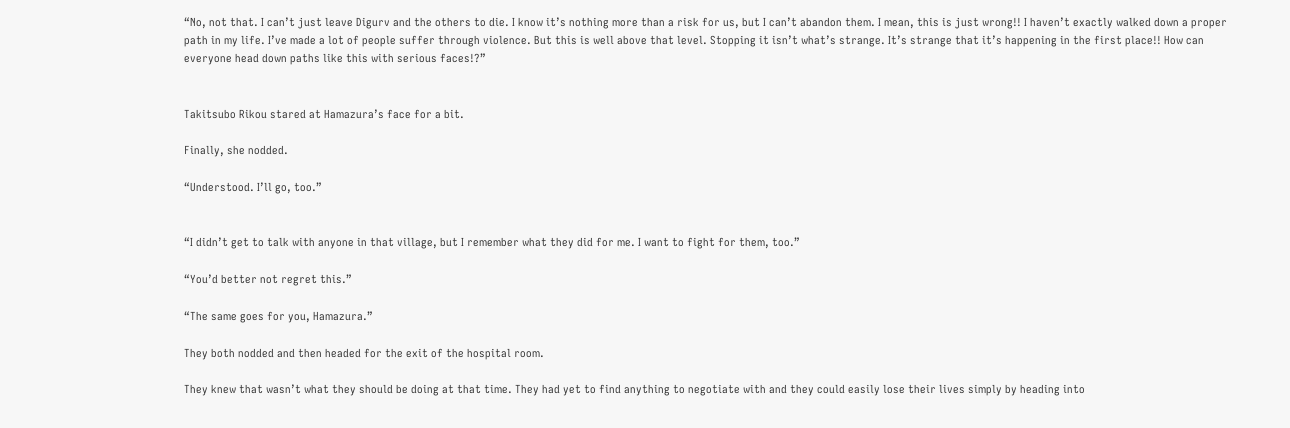“No, not that. I can’t just leave Digurv and the others to die. I know it’s nothing more than a risk for us, but I can’t abandon them. I mean, this is just wrong!! I haven’t exactly walked down a proper path in my life. I’ve made a lot of people suffer through violence. But this is well above that level. Stopping it isn’t what’s strange. It’s strange that it’s happening in the first place!! How can everyone head down paths like this with serious faces!?”


Takitsubo Rikou stared at Hamazura’s face for a bit.

Finally, she nodded.

“Understood. I’ll go, too.”


“I didn’t get to talk with anyone in that village, but I remember what they did for me. I want to fight for them, too.”

“You’d better not regret this.”

“The same goes for you, Hamazura.”

They both nodded and then headed for the exit of the hospital room.

They knew that wasn’t what they should be doing at that time. They had yet to find anything to negotiate with and they could easily lose their lives simply by heading into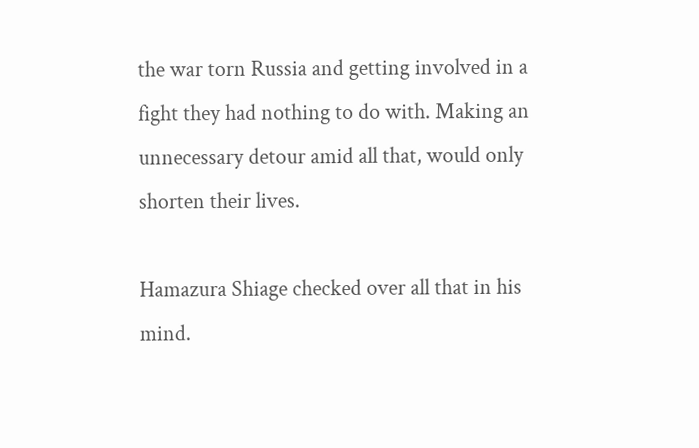the war torn Russia and getting involved in a fight they had nothing to do with. Making an unnecessary detour amid all that, would only shorten their lives.

Hamazura Shiage checked over all that in his mind.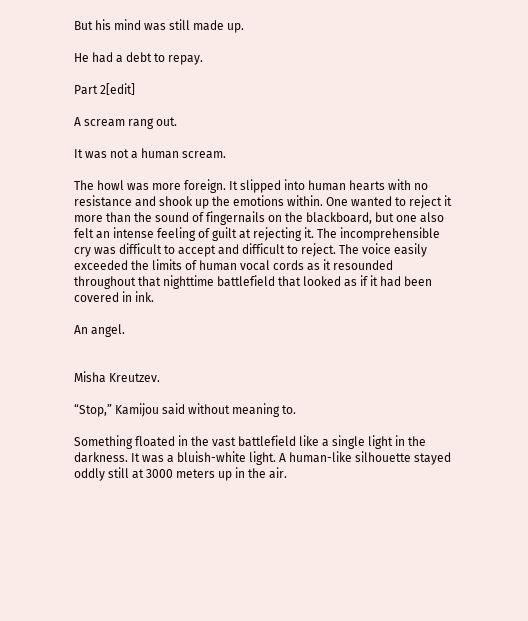But his mind was still made up.

He had a debt to repay.

Part 2[edit]

A scream rang out.

It was not a human scream.

The howl was more foreign. It slipped into human hearts with no resistance and shook up the emotions within. One wanted to reject it more than the sound of fingernails on the blackboard, but one also felt an intense feeling of guilt at rejecting it. The incomprehensible cry was difficult to accept and difficult to reject. The voice easily exceeded the limits of human vocal cords as it resounded throughout that nighttime battlefield that looked as if it had been covered in ink.

An angel.


Misha Kreutzev.

“Stop,” Kamijou said without meaning to.

Something floated in the vast battlefield like a single light in the darkness. It was a bluish-white light. A human-like silhouette stayed oddly still at 3000 meters up in the air.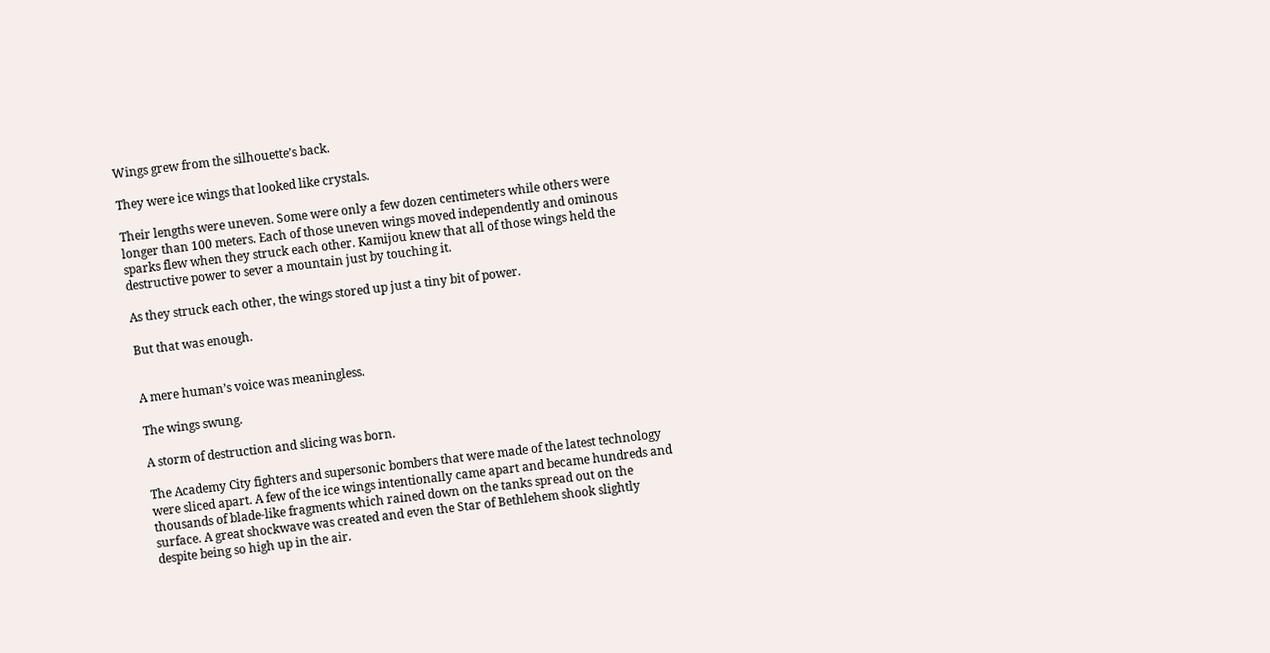Wings grew from the silhouette’s back.

They were ice wings that looked like crystals.

Their lengths were uneven. Some were only a few dozen centimeters while others were longer than 100 meters. Each of those uneven wings moved independently and ominous sparks flew when they struck each other. Kamijou knew that all of those wings held the destructive power to sever a mountain just by touching it.

As they struck each other, the wings stored up just a tiny bit of power.

But that was enough.


A mere human’s voice was meaningless.

The wings swung.

A storm of destruction and slicing was born.

The Academy City fighters and supersonic bombers that were made of the latest technology were sliced apart. A few of the ice wings intentionally came apart and became hundreds and thousands of blade-like fragments which rained down on the tanks spread out on the surface. A great shockwave was created and even the Star of Bethlehem shook slightly despite being so high up in the air.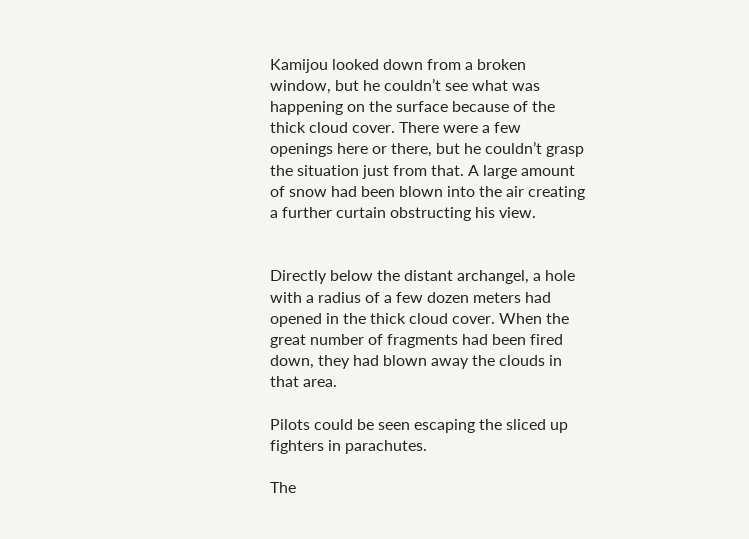Kamijou looked down from a broken window, but he couldn’t see what was happening on the surface because of the thick cloud cover. There were a few openings here or there, but he couldn’t grasp the situation just from that. A large amount of snow had been blown into the air creating a further curtain obstructing his view.


Directly below the distant archangel, a hole with a radius of a few dozen meters had opened in the thick cloud cover. When the great number of fragments had been fired down, they had blown away the clouds in that area.

Pilots could be seen escaping the sliced up fighters in parachutes.

The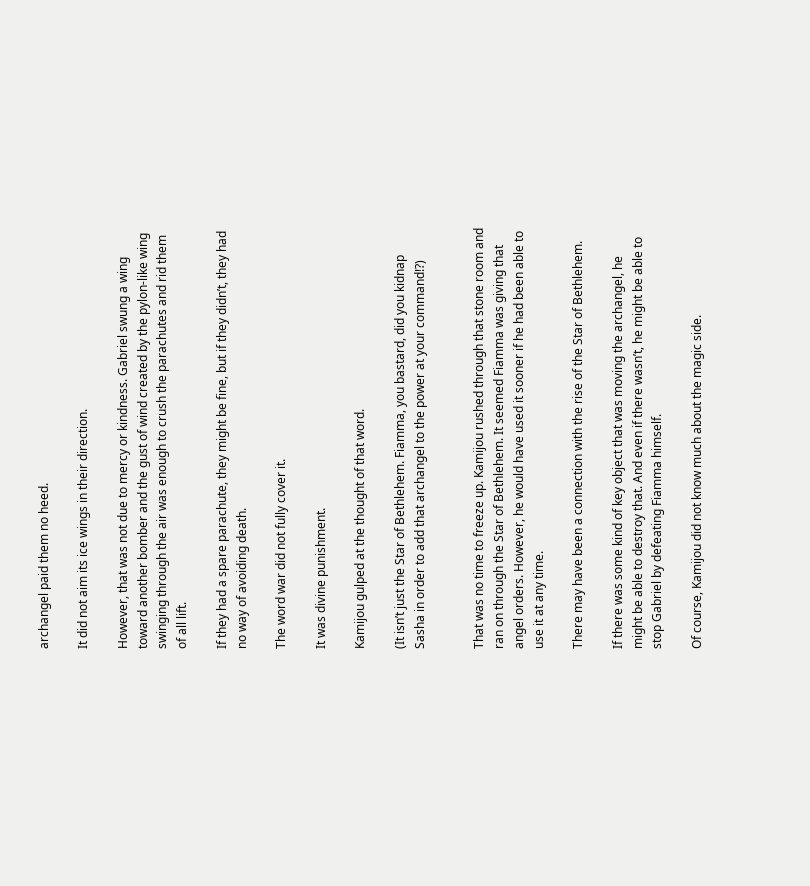archangel paid them no heed.

It did not aim its ice wings in their direction.

However, that was not due to mercy or kindness. Gabriel swung a wing toward another bomber and the gust of wind created by the pylon-like wing swinging through the air was enough to crush the parachutes and rid them of all lift.

If they had a spare parachute, they might be fine, but if they didn’t, they had no way of avoiding death.

The word war did not fully cover it.

It was divine punishment.

Kamijou gulped at the thought of that word.

(It isn’t just the Star of Bethlehem. Fiamma, you bastard, did you kidnap Sasha in order to add that archangel to the power at your command!?)


That was no time to freeze up. Kamijou rushed through that stone room and ran on through the Star of Bethlehem. It seemed Fiamma was giving that angel orders. However, he would have used it sooner if he had been able to use it at any time.

There may have been a connection with the rise of the Star of Bethlehem.

If there was some kind of key object that was moving the archangel, he might be able to destroy that. And even if there wasn’t, he might be able to stop Gabriel by defeating Fiamma himself.

Of course, Kamijou did not know much about the magic side.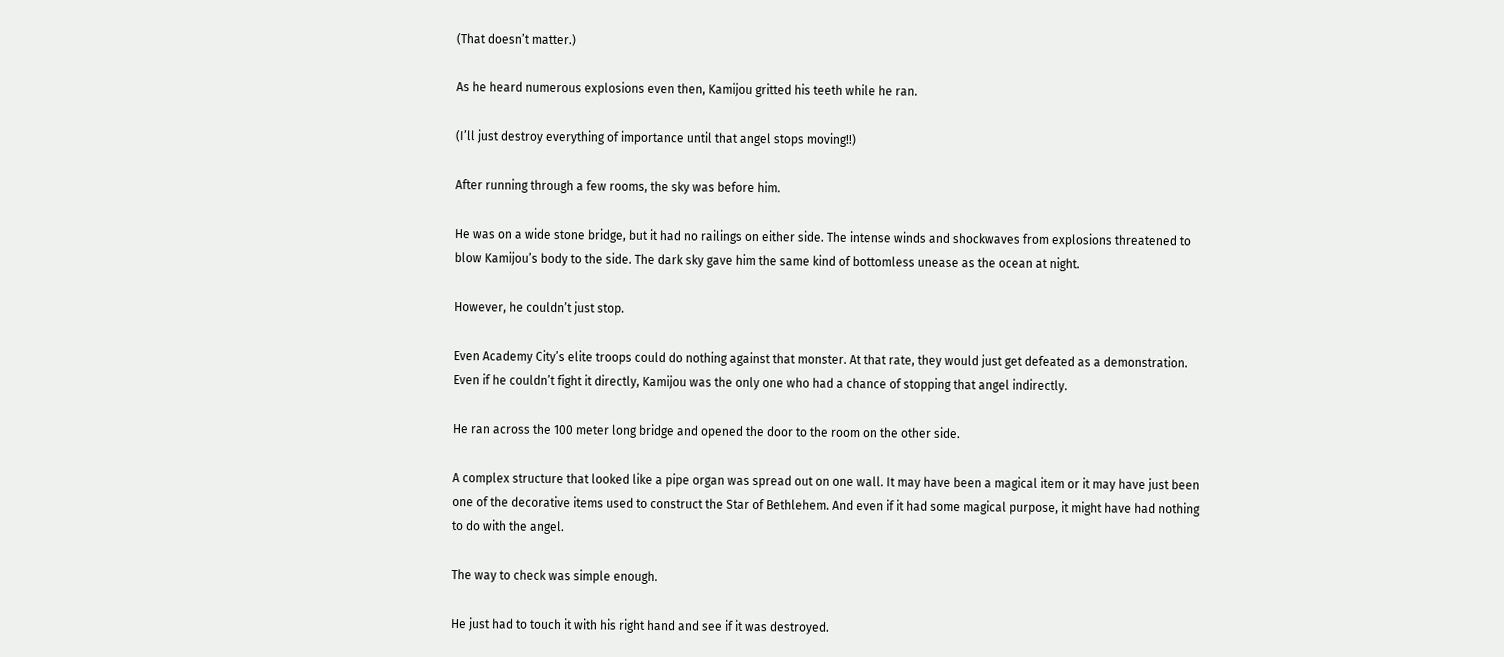(That doesn’t matter.)

As he heard numerous explosions even then, Kamijou gritted his teeth while he ran.

(I’ll just destroy everything of importance until that angel stops moving!!)

After running through a few rooms, the sky was before him.

He was on a wide stone bridge, but it had no railings on either side. The intense winds and shockwaves from explosions threatened to blow Kamijou’s body to the side. The dark sky gave him the same kind of bottomless unease as the ocean at night.

However, he couldn’t just stop.

Even Academy City’s elite troops could do nothing against that monster. At that rate, they would just get defeated as a demonstration. Even if he couldn’t fight it directly, Kamijou was the only one who had a chance of stopping that angel indirectly.

He ran across the 100 meter long bridge and opened the door to the room on the other side.

A complex structure that looked like a pipe organ was spread out on one wall. It may have been a magical item or it may have just been one of the decorative items used to construct the Star of Bethlehem. And even if it had some magical purpose, it might have had nothing to do with the angel.

The way to check was simple enough.

He just had to touch it with his right hand and see if it was destroyed.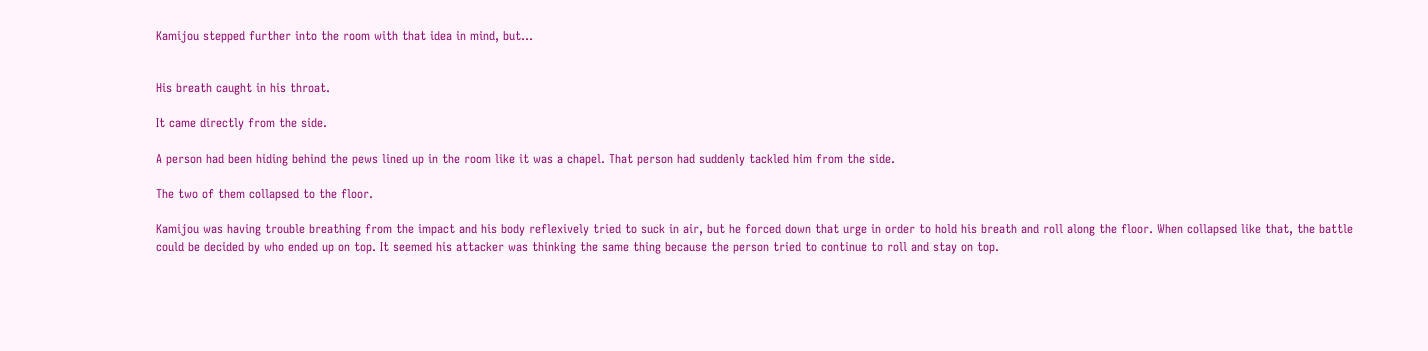Kamijou stepped further into the room with that idea in mind, but…


His breath caught in his throat.

It came directly from the side.

A person had been hiding behind the pews lined up in the room like it was a chapel. That person had suddenly tackled him from the side.

The two of them collapsed to the floor.

Kamijou was having trouble breathing from the impact and his body reflexively tried to suck in air, but he forced down that urge in order to hold his breath and roll along the floor. When collapsed like that, the battle could be decided by who ended up on top. It seemed his attacker was thinking the same thing because the person tried to continue to roll and stay on top.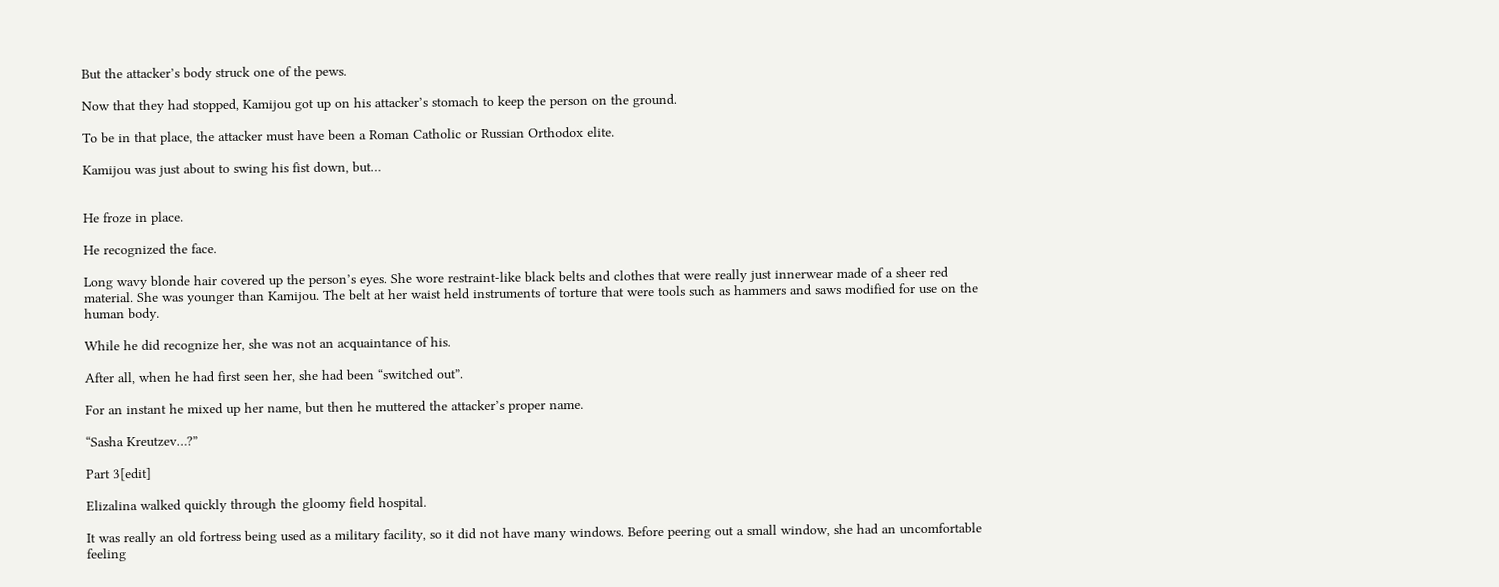But the attacker’s body struck one of the pews.

Now that they had stopped, Kamijou got up on his attacker’s stomach to keep the person on the ground.

To be in that place, the attacker must have been a Roman Catholic or Russian Orthodox elite.

Kamijou was just about to swing his fist down, but…


He froze in place.

He recognized the face.

Long wavy blonde hair covered up the person’s eyes. She wore restraint-like black belts and clothes that were really just innerwear made of a sheer red material. She was younger than Kamijou. The belt at her waist held instruments of torture that were tools such as hammers and saws modified for use on the human body.

While he did recognize her, she was not an acquaintance of his.

After all, when he had first seen her, she had been “switched out”.

For an instant he mixed up her name, but then he muttered the attacker’s proper name.

“Sasha Kreutzev…?”

Part 3[edit]

Elizalina walked quickly through the gloomy field hospital.

It was really an old fortress being used as a military facility, so it did not have many windows. Before peering out a small window, she had an uncomfortable feeling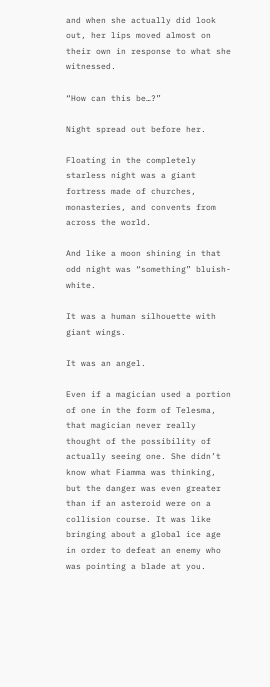and when she actually did look out, her lips moved almost on their own in response to what she witnessed.

“How can this be…?”

Night spread out before her.

Floating in the completely starless night was a giant fortress made of churches, monasteries, and convents from across the world.

And like a moon shining in that odd night was “something” bluish-white.

It was a human silhouette with giant wings.

It was an angel.

Even if a magician used a portion of one in the form of Telesma, that magician never really thought of the possibility of actually seeing one. She didn’t know what Fiamma was thinking, but the danger was even greater than if an asteroid were on a collision course. It was like bringing about a global ice age in order to defeat an enemy who was pointing a blade at you.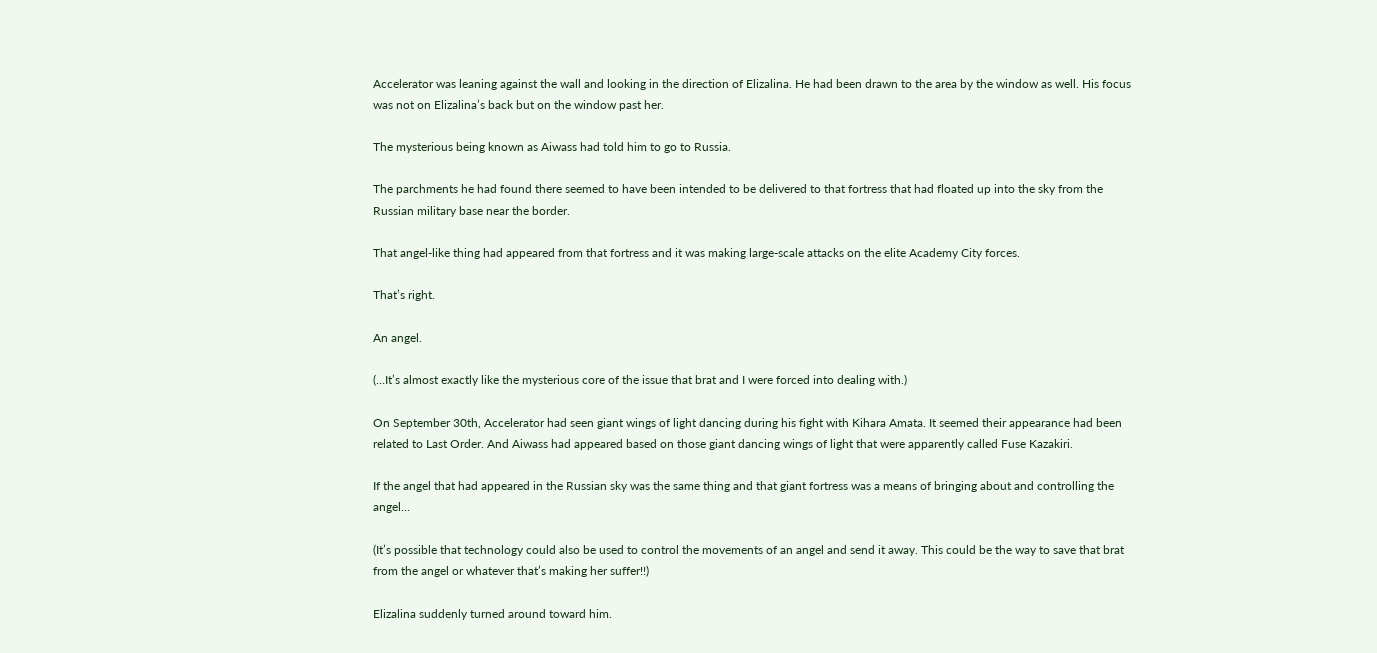Accelerator was leaning against the wall and looking in the direction of Elizalina. He had been drawn to the area by the window as well. His focus was not on Elizalina’s back but on the window past her.

The mysterious being known as Aiwass had told him to go to Russia.

The parchments he had found there seemed to have been intended to be delivered to that fortress that had floated up into the sky from the Russian military base near the border.

That angel-like thing had appeared from that fortress and it was making large-scale attacks on the elite Academy City forces.

That’s right.

An angel.

(…It’s almost exactly like the mysterious core of the issue that brat and I were forced into dealing with.)

On September 30th, Accelerator had seen giant wings of light dancing during his fight with Kihara Amata. It seemed their appearance had been related to Last Order. And Aiwass had appeared based on those giant dancing wings of light that were apparently called Fuse Kazakiri.

If the angel that had appeared in the Russian sky was the same thing and that giant fortress was a means of bringing about and controlling the angel…

(It’s possible that technology could also be used to control the movements of an angel and send it away. This could be the way to save that brat from the angel or whatever that’s making her suffer!!)

Elizalina suddenly turned around toward him.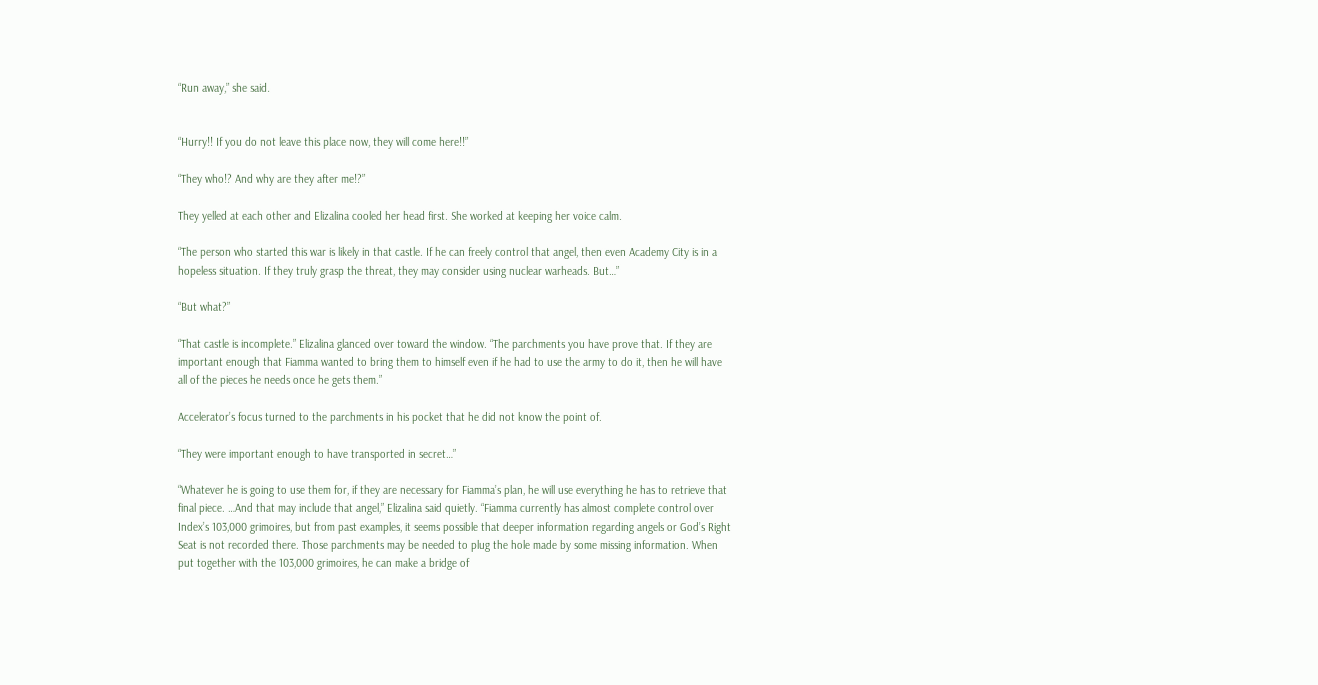“Run away,” she said.


“Hurry!! If you do not leave this place now, they will come here!!”

“They who!? And why are they after me!?”

They yelled at each other and Elizalina cooled her head first. She worked at keeping her voice calm.

“The person who started this war is likely in that castle. If he can freely control that angel, then even Academy City is in a hopeless situation. If they truly grasp the threat, they may consider using nuclear warheads. But…”

“But what?”

“That castle is incomplete.” Elizalina glanced over toward the window. “The parchments you have prove that. If they are important enough that Fiamma wanted to bring them to himself even if he had to use the army to do it, then he will have all of the pieces he needs once he gets them.”

Accelerator’s focus turned to the parchments in his pocket that he did not know the point of.

“They were important enough to have transported in secret…”

“Whatever he is going to use them for, if they are necessary for Fiamma’s plan, he will use everything he has to retrieve that final piece. …And that may include that angel,” Elizalina said quietly. “Fiamma currently has almost complete control over Index’s 103,000 grimoires, but from past examples, it seems possible that deeper information regarding angels or God’s Right Seat is not recorded there. Those parchments may be needed to plug the hole made by some missing information. When put together with the 103,000 grimoires, he can make a bridge of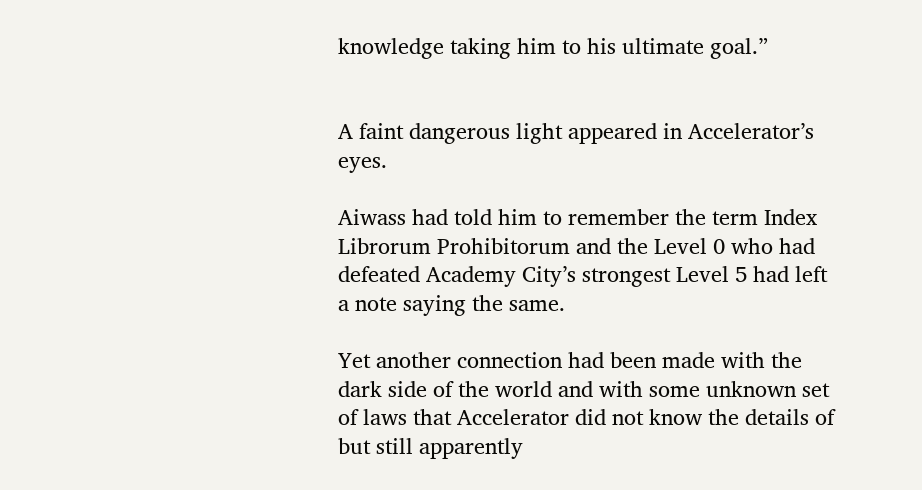knowledge taking him to his ultimate goal.”


A faint dangerous light appeared in Accelerator’s eyes.

Aiwass had told him to remember the term Index Librorum Prohibitorum and the Level 0 who had defeated Academy City’s strongest Level 5 had left a note saying the same.

Yet another connection had been made with the dark side of the world and with some unknown set of laws that Accelerator did not know the details of but still apparently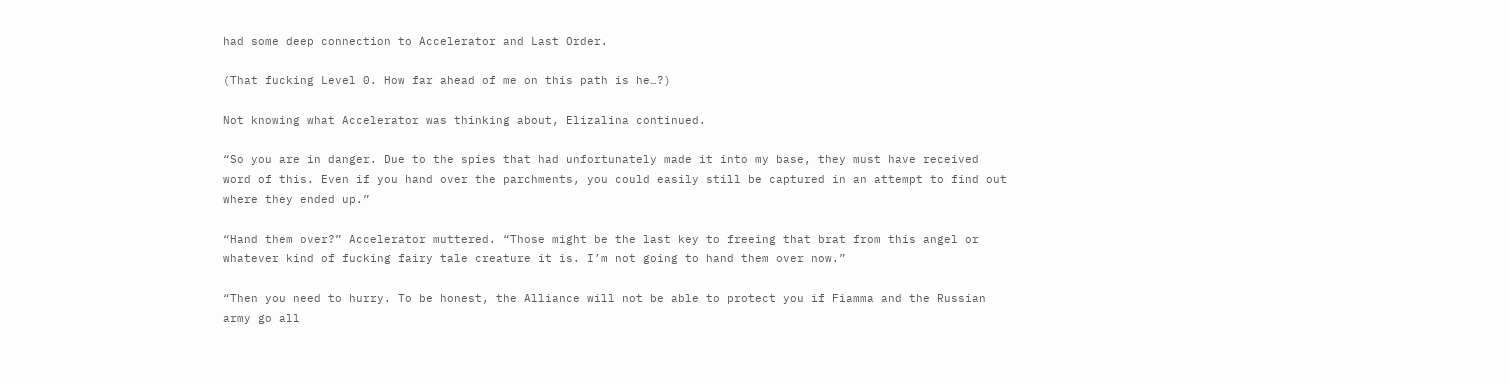had some deep connection to Accelerator and Last Order.

(That fucking Level 0. How far ahead of me on this path is he…?)

Not knowing what Accelerator was thinking about, Elizalina continued.

“So you are in danger. Due to the spies that had unfortunately made it into my base, they must have received word of this. Even if you hand over the parchments, you could easily still be captured in an attempt to find out where they ended up.”

“Hand them over?” Accelerator muttered. “Those might be the last key to freeing that brat from this angel or whatever kind of fucking fairy tale creature it is. I’m not going to hand them over now.”

“Then you need to hurry. To be honest, the Alliance will not be able to protect you if Fiamma and the Russian army go all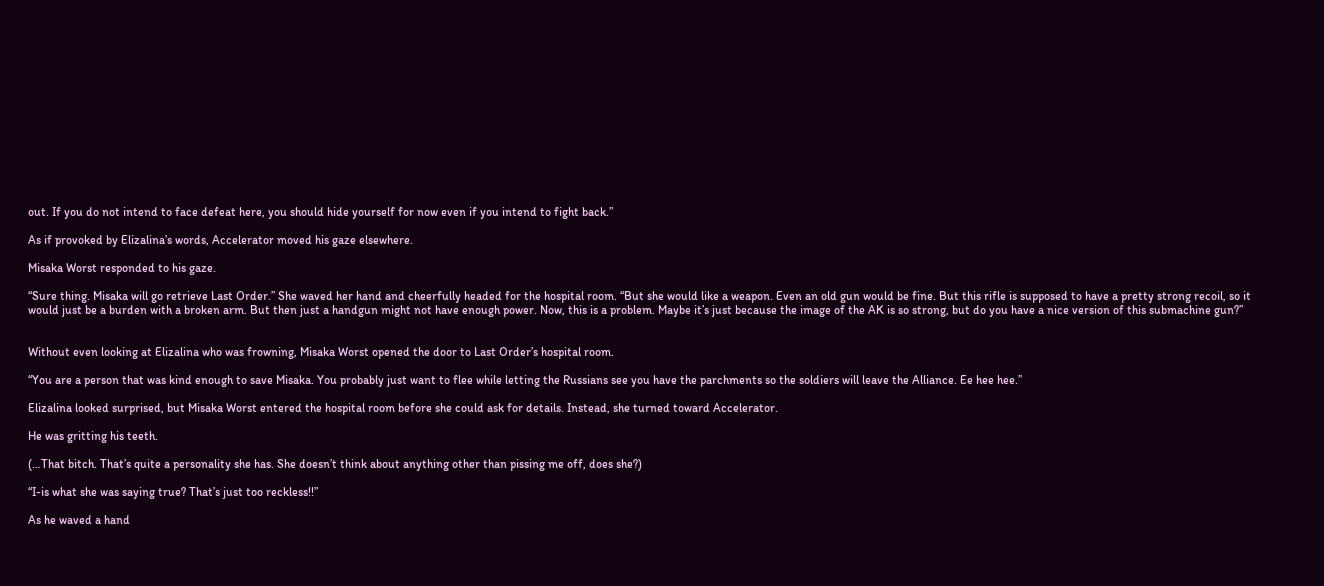out. If you do not intend to face defeat here, you should hide yourself for now even if you intend to fight back.”

As if provoked by Elizalina’s words, Accelerator moved his gaze elsewhere.

Misaka Worst responded to his gaze.

“Sure thing. Misaka will go retrieve Last Order.” She waved her hand and cheerfully headed for the hospital room. “But she would like a weapon. Even an old gun would be fine. But this rifle is supposed to have a pretty strong recoil, so it would just be a burden with a broken arm. But then just a handgun might not have enough power. Now, this is a problem. Maybe it’s just because the image of the AK is so strong, but do you have a nice version of this submachine gun?”


Without even looking at Elizalina who was frowning, Misaka Worst opened the door to Last Order’s hospital room.

“You are a person that was kind enough to save Misaka. You probably just want to flee while letting the Russians see you have the parchments so the soldiers will leave the Alliance. Ee hee hee.”

Elizalina looked surprised, but Misaka Worst entered the hospital room before she could ask for details. Instead, she turned toward Accelerator.

He was gritting his teeth.

(…That bitch. That’s quite a personality she has. She doesn’t think about anything other than pissing me off, does she?)

“I-is what she was saying true? That’s just too reckless!!”

As he waved a hand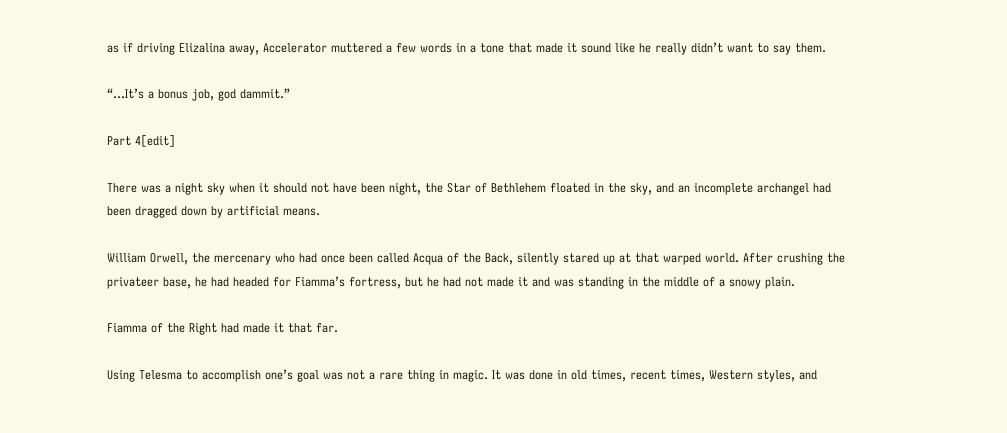as if driving Elizalina away, Accelerator muttered a few words in a tone that made it sound like he really didn’t want to say them.

“…It’s a bonus job, god dammit.”

Part 4[edit]

There was a night sky when it should not have been night, the Star of Bethlehem floated in the sky, and an incomplete archangel had been dragged down by artificial means.

William Orwell, the mercenary who had once been called Acqua of the Back, silently stared up at that warped world. After crushing the privateer base, he had headed for Fiamma’s fortress, but he had not made it and was standing in the middle of a snowy plain.

Fiamma of the Right had made it that far.

Using Telesma to accomplish one’s goal was not a rare thing in magic. It was done in old times, recent times, Western styles, and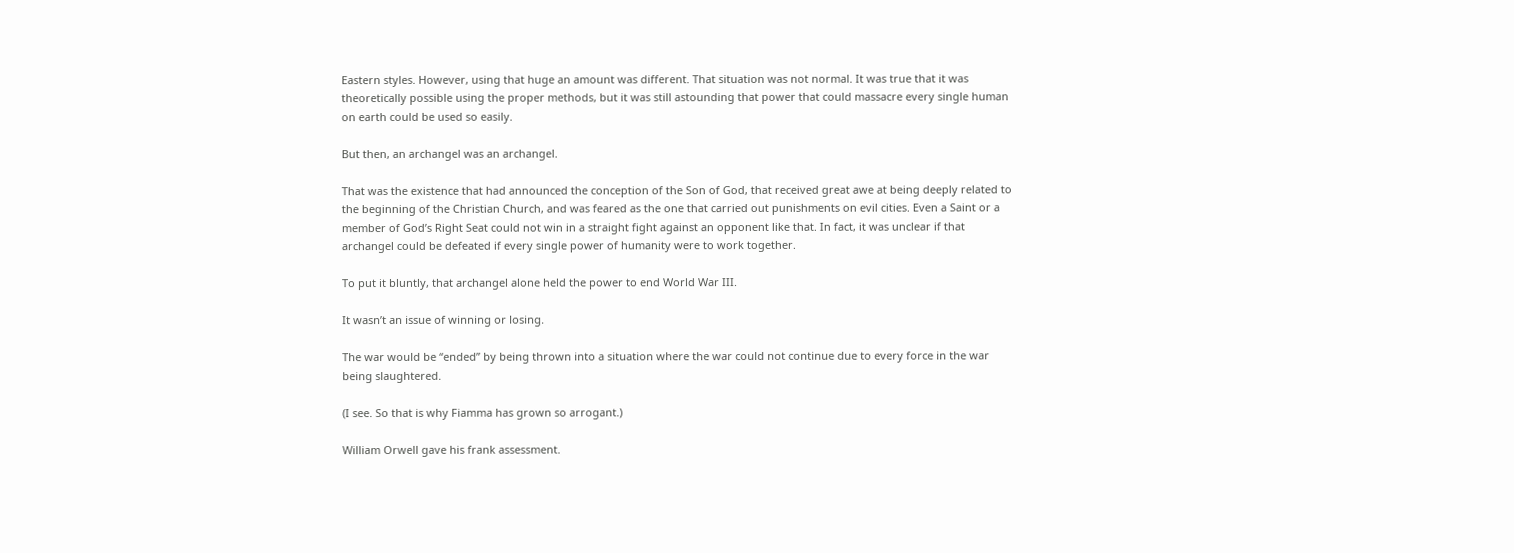Eastern styles. However, using that huge an amount was different. That situation was not normal. It was true that it was theoretically possible using the proper methods, but it was still astounding that power that could massacre every single human on earth could be used so easily.

But then, an archangel was an archangel.

That was the existence that had announced the conception of the Son of God, that received great awe at being deeply related to the beginning of the Christian Church, and was feared as the one that carried out punishments on evil cities. Even a Saint or a member of God’s Right Seat could not win in a straight fight against an opponent like that. In fact, it was unclear if that archangel could be defeated if every single power of humanity were to work together.

To put it bluntly, that archangel alone held the power to end World War III.

It wasn’t an issue of winning or losing.

The war would be “ended” by being thrown into a situation where the war could not continue due to every force in the war being slaughtered.

(I see. So that is why Fiamma has grown so arrogant.)

William Orwell gave his frank assessment.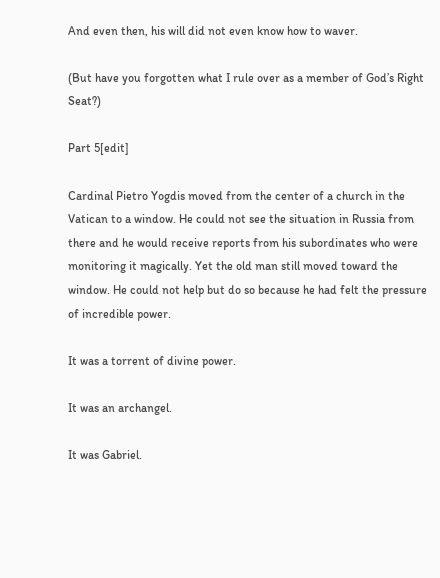And even then, his will did not even know how to waver.

(But have you forgotten what I rule over as a member of God’s Right Seat?)

Part 5[edit]

Cardinal Pietro Yogdis moved from the center of a church in the Vatican to a window. He could not see the situation in Russia from there and he would receive reports from his subordinates who were monitoring it magically. Yet the old man still moved toward the window. He could not help but do so because he had felt the pressure of incredible power.

It was a torrent of divine power.

It was an archangel.

It was Gabriel.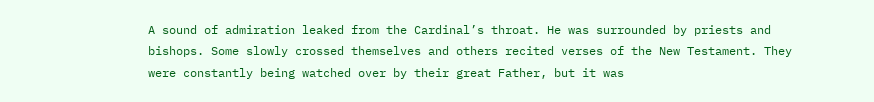A sound of admiration leaked from the Cardinal’s throat. He was surrounded by priests and bishops. Some slowly crossed themselves and others recited verses of the New Testament. They were constantly being watched over by their great Father, but it was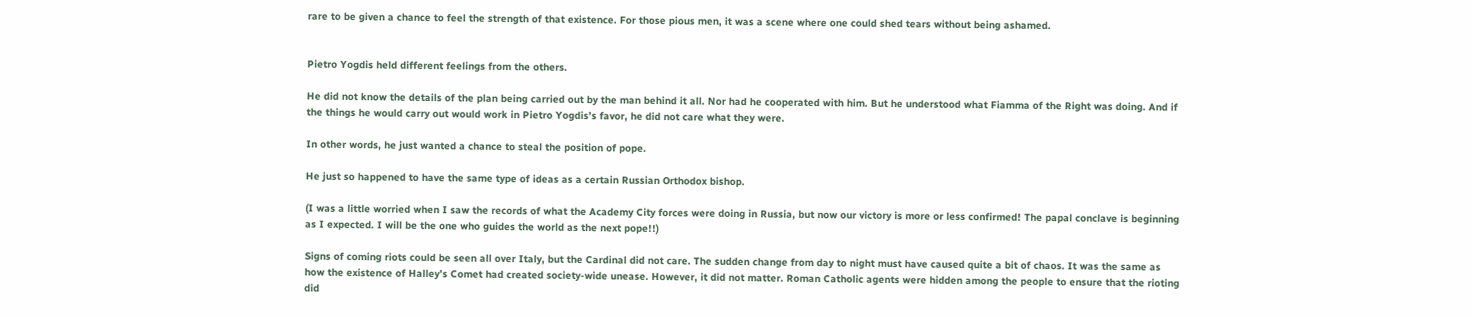rare to be given a chance to feel the strength of that existence. For those pious men, it was a scene where one could shed tears without being ashamed.


Pietro Yogdis held different feelings from the others.

He did not know the details of the plan being carried out by the man behind it all. Nor had he cooperated with him. But he understood what Fiamma of the Right was doing. And if the things he would carry out would work in Pietro Yogdis’s favor, he did not care what they were.

In other words, he just wanted a chance to steal the position of pope.

He just so happened to have the same type of ideas as a certain Russian Orthodox bishop.

(I was a little worried when I saw the records of what the Academy City forces were doing in Russia, but now our victory is more or less confirmed! The papal conclave is beginning as I expected. I will be the one who guides the world as the next pope!!)

Signs of coming riots could be seen all over Italy, but the Cardinal did not care. The sudden change from day to night must have caused quite a bit of chaos. It was the same as how the existence of Halley’s Comet had created society-wide unease. However, it did not matter. Roman Catholic agents were hidden among the people to ensure that the rioting did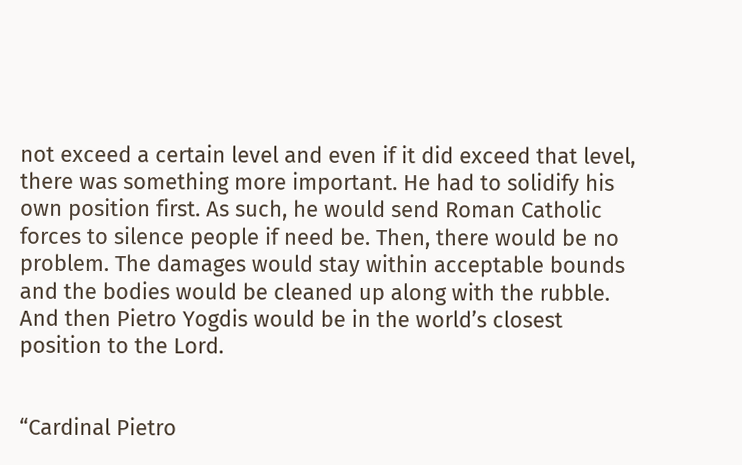not exceed a certain level and even if it did exceed that level, there was something more important. He had to solidify his own position first. As such, he would send Roman Catholic forces to silence people if need be. Then, there would be no problem. The damages would stay within acceptable bounds and the bodies would be cleaned up along with the rubble. And then Pietro Yogdis would be in the world’s closest position to the Lord.


“Cardinal Pietro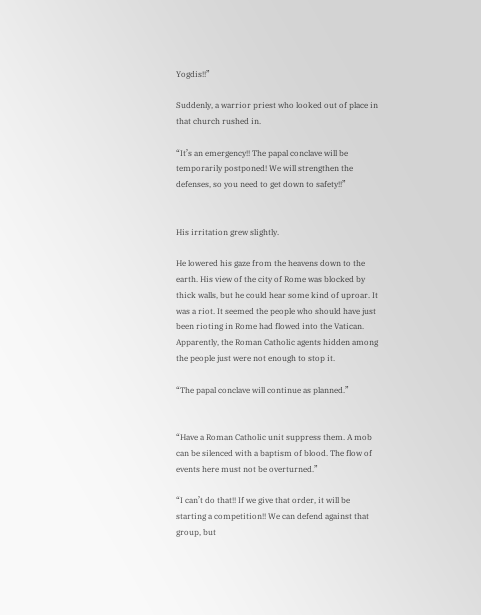Yogdis!!”

Suddenly, a warrior priest who looked out of place in that church rushed in.

“It’s an emergency!! The papal conclave will be temporarily postponed! We will strengthen the defenses, so you need to get down to safety!!”


His irritation grew slightly.

He lowered his gaze from the heavens down to the earth. His view of the city of Rome was blocked by thick walls, but he could hear some kind of uproar. It was a riot. It seemed the people who should have just been rioting in Rome had flowed into the Vatican. Apparently, the Roman Catholic agents hidden among the people just were not enough to stop it.

“The papal conclave will continue as planned.”


“Have a Roman Catholic unit suppress them. A mob can be silenced with a baptism of blood. The flow of events here must not be overturned.”

“I can’t do that!! If we give that order, it will be starting a competition!! We can defend against that group, but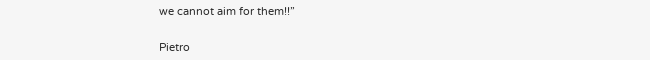we cannot aim for them!!”


Pietro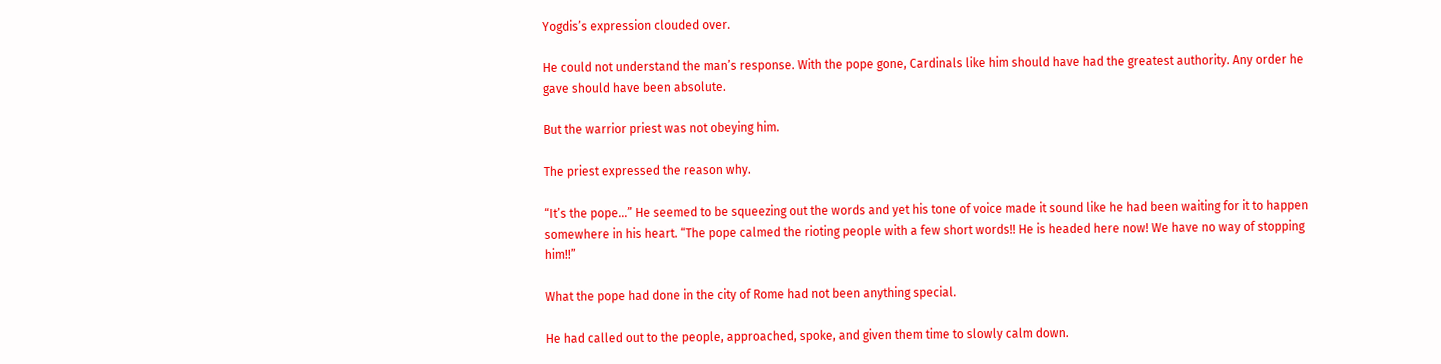Yogdis’s expression clouded over.

He could not understand the man’s response. With the pope gone, Cardinals like him should have had the greatest authority. Any order he gave should have been absolute.

But the warrior priest was not obeying him.

The priest expressed the reason why.

“It’s the pope…” He seemed to be squeezing out the words and yet his tone of voice made it sound like he had been waiting for it to happen somewhere in his heart. “The pope calmed the rioting people with a few short words!! He is headed here now! We have no way of stopping him!!”

What the pope had done in the city of Rome had not been anything special.

He had called out to the people, approached, spoke, and given them time to slowly calm down.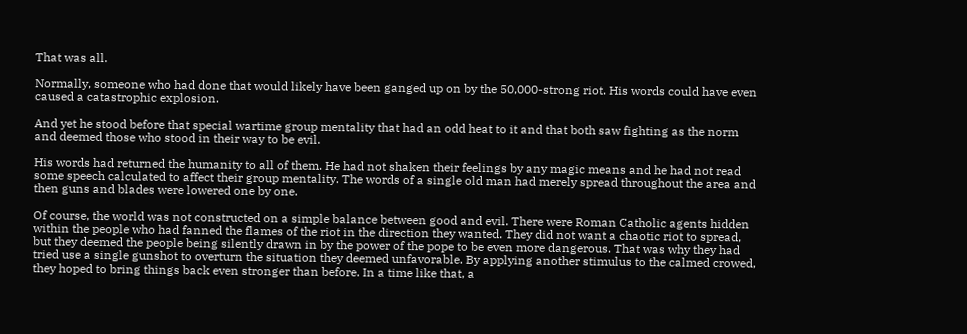That was all.

Normally, someone who had done that would likely have been ganged up on by the 50,000-strong riot. His words could have even caused a catastrophic explosion.

And yet he stood before that special wartime group mentality that had an odd heat to it and that both saw fighting as the norm and deemed those who stood in their way to be evil.

His words had returned the humanity to all of them. He had not shaken their feelings by any magic means and he had not read some speech calculated to affect their group mentality. The words of a single old man had merely spread throughout the area and then guns and blades were lowered one by one.

Of course, the world was not constructed on a simple balance between good and evil. There were Roman Catholic agents hidden within the people who had fanned the flames of the riot in the direction they wanted. They did not want a chaotic riot to spread, but they deemed the people being silently drawn in by the power of the pope to be even more dangerous. That was why they had tried use a single gunshot to overturn the situation they deemed unfavorable. By applying another stimulus to the calmed crowed, they hoped to bring things back even stronger than before. In a time like that, a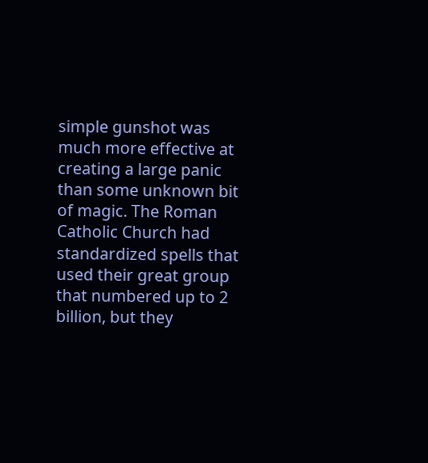simple gunshot was much more effective at creating a large panic than some unknown bit of magic. The Roman Catholic Church had standardized spells that used their great group that numbered up to 2 billion, but they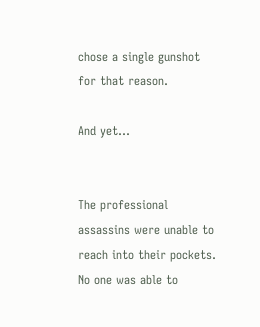chose a single gunshot for that reason.

And yet…


The professional assassins were unable to reach into their pockets. No one was able to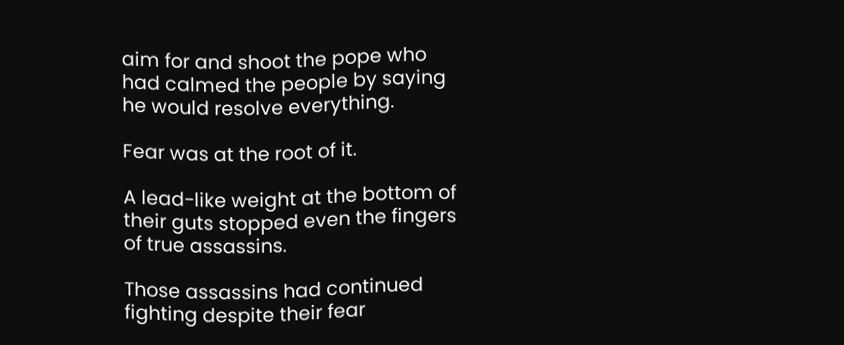aim for and shoot the pope who had calmed the people by saying he would resolve everything.

Fear was at the root of it.

A lead-like weight at the bottom of their guts stopped even the fingers of true assassins.

Those assassins had continued fighting despite their fear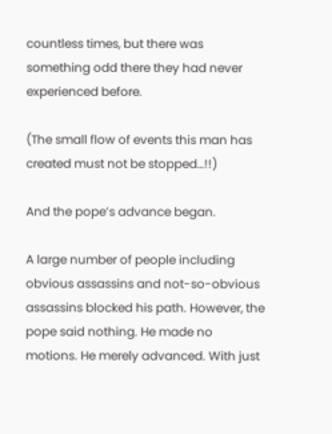countless times, but there was something odd there they had never experienced before.

(The small flow of events this man has created must not be stopped…!!)

And the pope’s advance began.

A large number of people including obvious assassins and not-so-obvious assassins blocked his path. However, the pope said nothing. He made no motions. He merely advanced. With just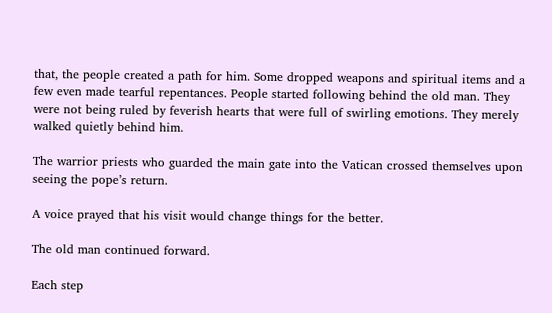that, the people created a path for him. Some dropped weapons and spiritual items and a few even made tearful repentances. People started following behind the old man. They were not being ruled by feverish hearts that were full of swirling emotions. They merely walked quietly behind him.

The warrior priests who guarded the main gate into the Vatican crossed themselves upon seeing the pope’s return.

A voice prayed that his visit would change things for the better.

The old man continued forward.

Each step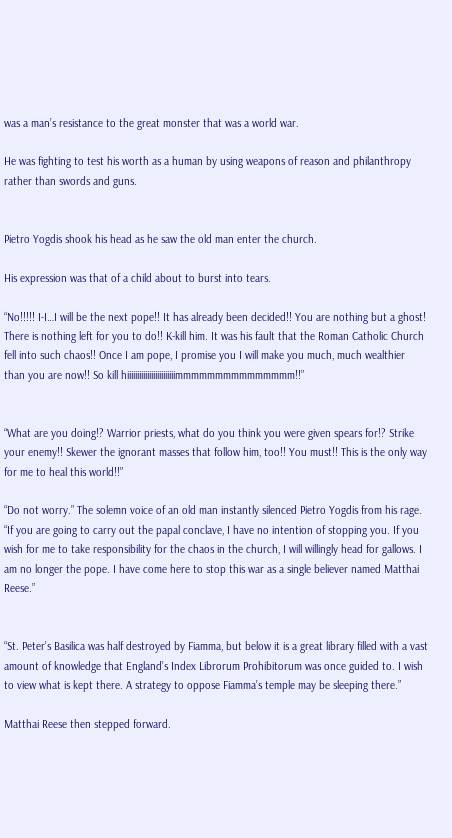was a man’s resistance to the great monster that was a world war.

He was fighting to test his worth as a human by using weapons of reason and philanthropy rather than swords and guns.


Pietro Yogdis shook his head as he saw the old man enter the church.

His expression was that of a child about to burst into tears.

“No!!!!! I-I…I will be the next pope!! It has already been decided!! You are nothing but a ghost! There is nothing left for you to do!! K-kill him. It was his fault that the Roman Catholic Church fell into such chaos!! Once I am pope, I promise you I will make you much, much wealthier than you are now!! So kill hiiiiiiiiiiiiiiiiiiiiiiiimmmmmmmmmmmmmmm!!”


“What are you doing!? Warrior priests, what do you think you were given spears for!? Strike your enemy!! Skewer the ignorant masses that follow him, too!! You must!! This is the only way for me to heal this world!!”

“Do not worry.” The solemn voice of an old man instantly silenced Pietro Yogdis from his rage. “If you are going to carry out the papal conclave, I have no intention of stopping you. If you wish for me to take responsibility for the chaos in the church, I will willingly head for gallows. I am no longer the pope. I have come here to stop this war as a single believer named Matthai Reese.”


“St. Peter’s Basilica was half destroyed by Fiamma, but below it is a great library filled with a vast amount of knowledge that England’s Index Librorum Prohibitorum was once guided to. I wish to view what is kept there. A strategy to oppose Fiamma’s temple may be sleeping there.”

Matthai Reese then stepped forward.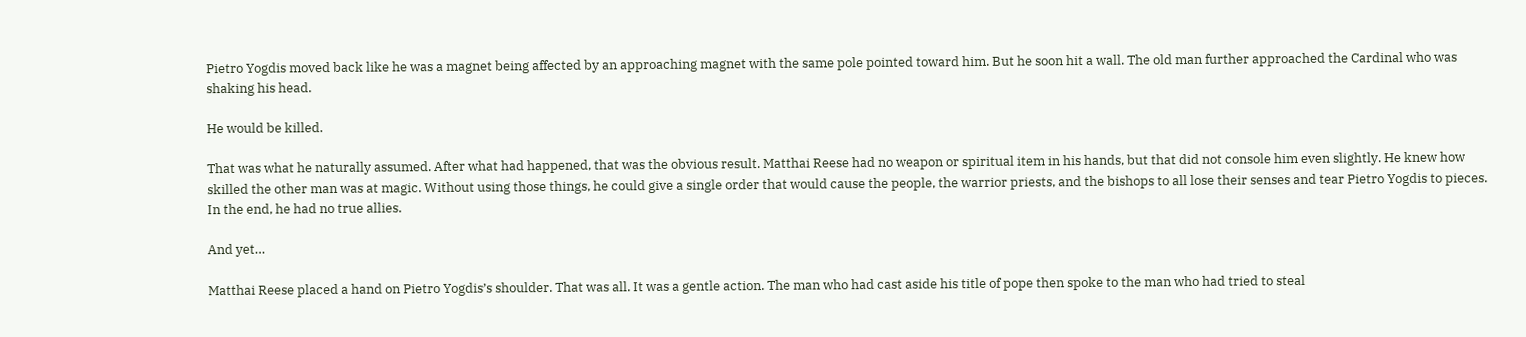Pietro Yogdis moved back like he was a magnet being affected by an approaching magnet with the same pole pointed toward him. But he soon hit a wall. The old man further approached the Cardinal who was shaking his head.

He would be killed.

That was what he naturally assumed. After what had happened, that was the obvious result. Matthai Reese had no weapon or spiritual item in his hands, but that did not console him even slightly. He knew how skilled the other man was at magic. Without using those things, he could give a single order that would cause the people, the warrior priests, and the bishops to all lose their senses and tear Pietro Yogdis to pieces. In the end, he had no true allies.

And yet…

Matthai Reese placed a hand on Pietro Yogdis’s shoulder. That was all. It was a gentle action. The man who had cast aside his title of pope then spoke to the man who had tried to steal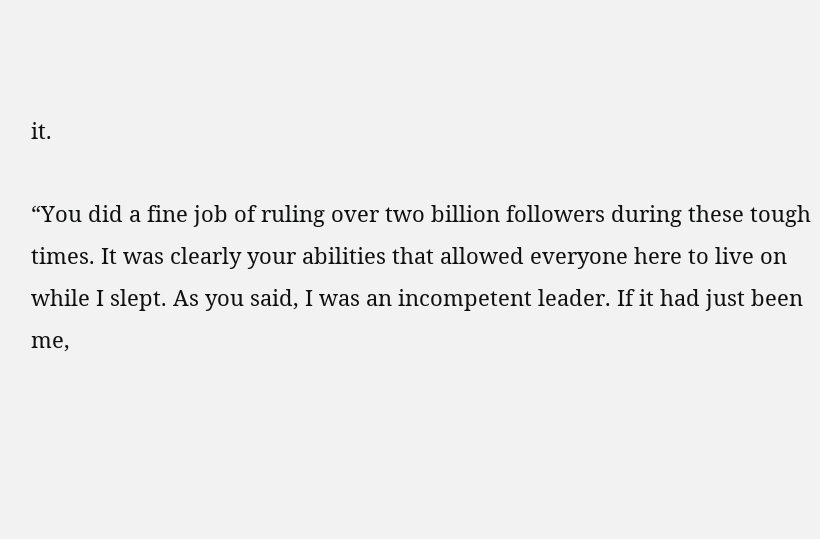it.

“You did a fine job of ruling over two billion followers during these tough times. It was clearly your abilities that allowed everyone here to live on while I slept. As you said, I was an incompetent leader. If it had just been me,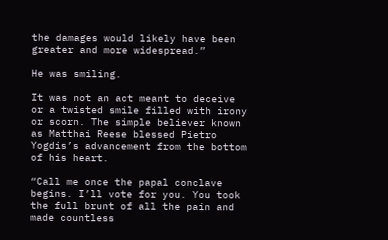the damages would likely have been greater and more widespread.”

He was smiling.

It was not an act meant to deceive or a twisted smile filled with irony or scorn. The simple believer known as Matthai Reese blessed Pietro Yogdis’s advancement from the bottom of his heart.

“Call me once the papal conclave begins. I’ll vote for you. You took the full brunt of all the pain and made countless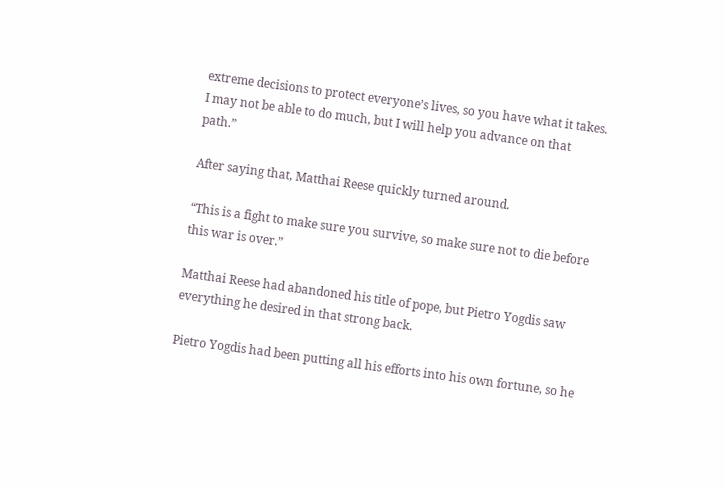extreme decisions to protect everyone’s lives, so you have what it takes. I may not be able to do much, but I will help you advance on that path.”

After saying that, Matthai Reese quickly turned around.

“This is a fight to make sure you survive, so make sure not to die before this war is over.”

Matthai Reese had abandoned his title of pope, but Pietro Yogdis saw everything he desired in that strong back.

Pietro Yogdis had been putting all his efforts into his own fortune, so he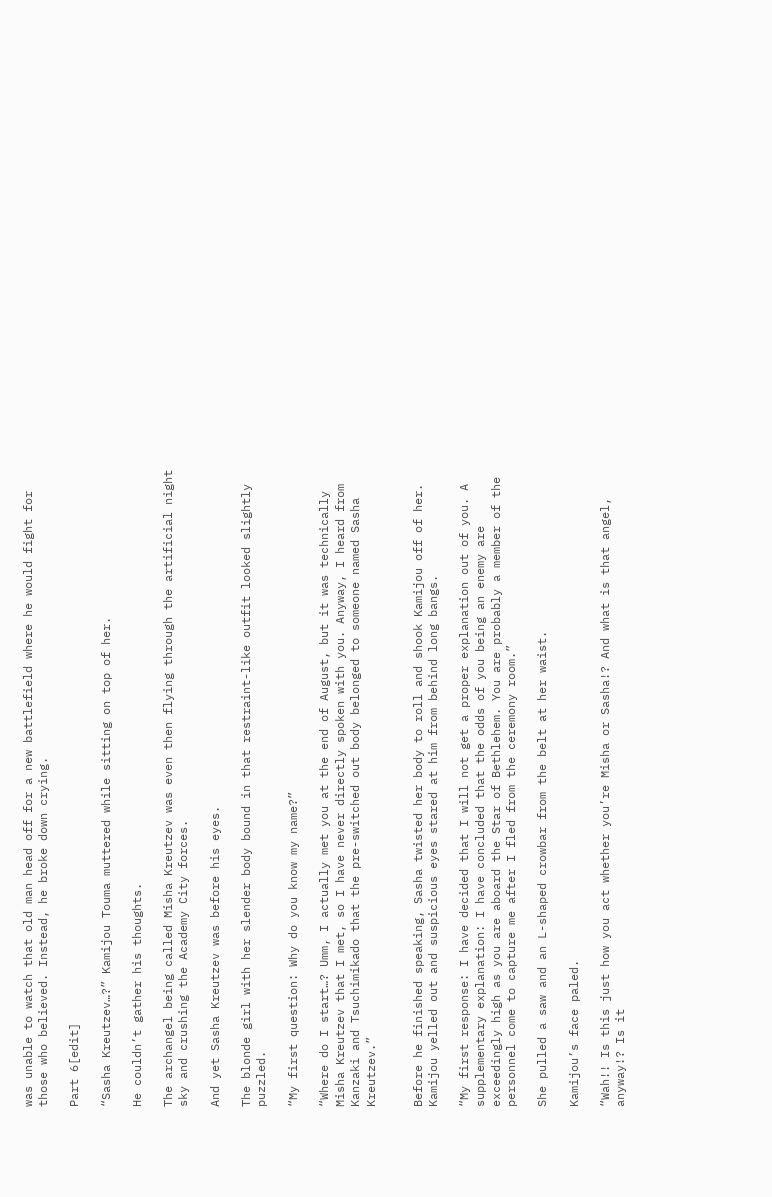was unable to watch that old man head off for a new battlefield where he would fight for those who believed. Instead, he broke down crying.

Part 6[edit]

“Sasha Kreutzev…?” Kamijou Touma muttered while sitting on top of her.

He couldn’t gather his thoughts.

The archangel being called Misha Kreutzev was even then flying through the artificial night sky and crushing the Academy City forces.

And yet Sasha Kreutzev was before his eyes.

The blonde girl with her slender body bound in that restraint-like outfit looked slightly puzzled.

“My first question: Why do you know my name?”

“Where do I start…? Umm, I actually met you at the end of August, but it was technically Misha Kreutzev that I met, so I have never directly spoken with you. Anyway, I heard from Kanzaki and Tsuchimikado that the pre-switched out body belonged to someone named Sasha Kreutzev.”


Before he finished speaking, Sasha twisted her body to roll and shook Kamijou off of her. Kamijou yelled out and suspicious eyes stared at him from behind long bangs.

“My first response: I have decided that I will not get a proper explanation out of you. A supplementary explanation: I have concluded that the odds of you being an enemy are exceedingly high as you are aboard the Star of Bethlehem. You are probably a member of the personnel come to capture me after I fled from the ceremony room.”

She pulled a saw and an L-shaped crowbar from the belt at her waist.

Kamijou’s face paled.

“Wah!! Is this just how you act whether you’re Misha or Sasha!? And what is that angel, anyway!? Is it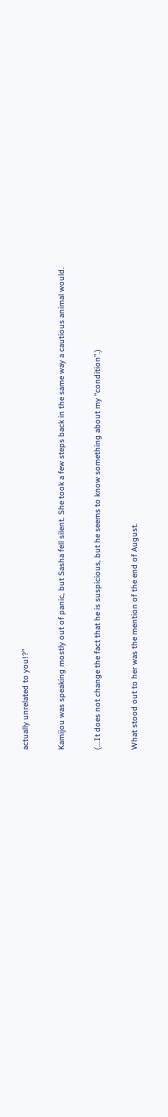actually unrelated to you!?”

Kamijou was speaking mostly out of panic, but Sasha fell silent. She took a few steps back in the same way a cautious animal would.

(...It does not change the fact that he is suspicious, but he seems to know something about my “condition”.)

What stood out to her was the mention of the end of August.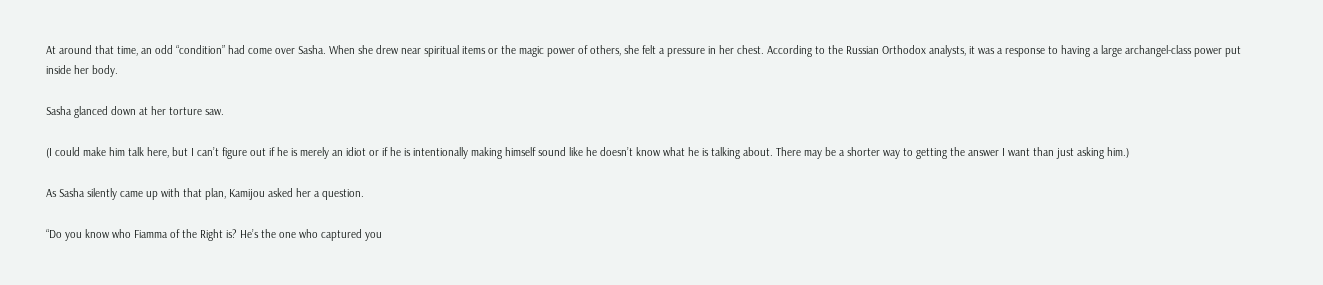At around that time, an odd “condition” had come over Sasha. When she drew near spiritual items or the magic power of others, she felt a pressure in her chest. According to the Russian Orthodox analysts, it was a response to having a large archangel-class power put inside her body.

Sasha glanced down at her torture saw.

(I could make him talk here, but I can’t figure out if he is merely an idiot or if he is intentionally making himself sound like he doesn’t know what he is talking about. There may be a shorter way to getting the answer I want than just asking him.)

As Sasha silently came up with that plan, Kamijou asked her a question.

“Do you know who Fiamma of the Right is? He’s the one who captured you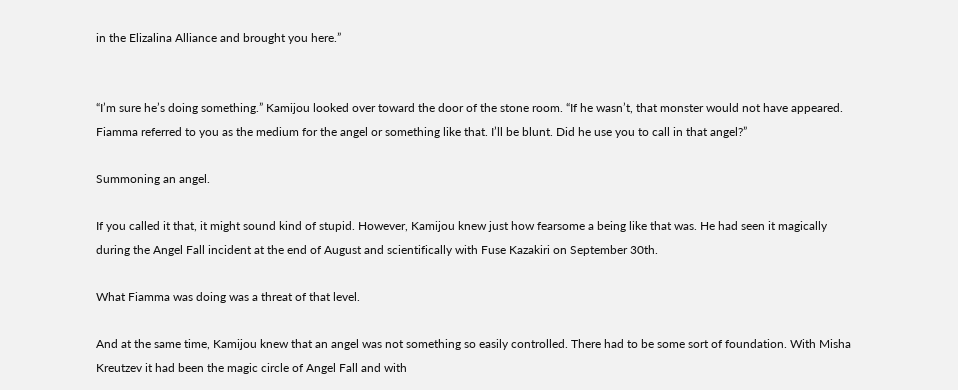in the Elizalina Alliance and brought you here.”


“I’m sure he’s doing something.” Kamijou looked over toward the door of the stone room. “If he wasn’t, that monster would not have appeared. Fiamma referred to you as the medium for the angel or something like that. I’ll be blunt. Did he use you to call in that angel?”

Summoning an angel.

If you called it that, it might sound kind of stupid. However, Kamijou knew just how fearsome a being like that was. He had seen it magically during the Angel Fall incident at the end of August and scientifically with Fuse Kazakiri on September 30th.

What Fiamma was doing was a threat of that level.

And at the same time, Kamijou knew that an angel was not something so easily controlled. There had to be some sort of foundation. With Misha Kreutzev it had been the magic circle of Angel Fall and with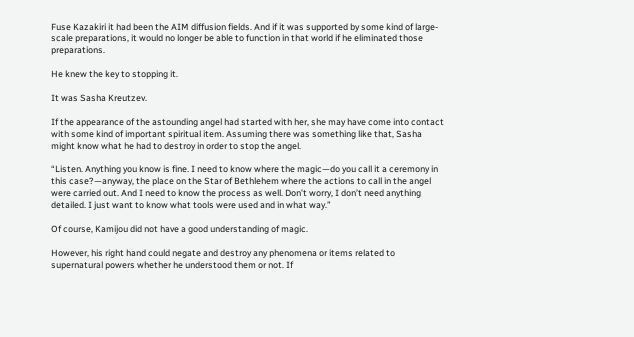Fuse Kazakiri it had been the AIM diffusion fields. And if it was supported by some kind of large-scale preparations, it would no longer be able to function in that world if he eliminated those preparations.

He knew the key to stopping it.

It was Sasha Kreutzev.

If the appearance of the astounding angel had started with her, she may have come into contact with some kind of important spiritual item. Assuming there was something like that, Sasha might know what he had to destroy in order to stop the angel.

“Listen. Anything you know is fine. I need to know where the magic—do you call it a ceremony in this case?—anyway, the place on the Star of Bethlehem where the actions to call in the angel were carried out. And I need to know the process as well. Don’t worry, I don’t need anything detailed. I just want to know what tools were used and in what way.”

Of course, Kamijou did not have a good understanding of magic.

However, his right hand could negate and destroy any phenomena or items related to supernatural powers whether he understood them or not. If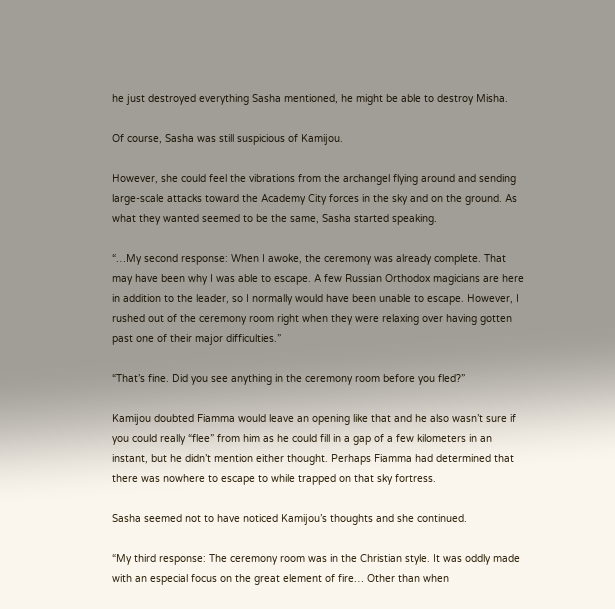he just destroyed everything Sasha mentioned, he might be able to destroy Misha.

Of course, Sasha was still suspicious of Kamijou.

However, she could feel the vibrations from the archangel flying around and sending large-scale attacks toward the Academy City forces in the sky and on the ground. As what they wanted seemed to be the same, Sasha started speaking.

“…My second response: When I awoke, the ceremony was already complete. That may have been why I was able to escape. A few Russian Orthodox magicians are here in addition to the leader, so I normally would have been unable to escape. However, I rushed out of the ceremony room right when they were relaxing over having gotten past one of their major difficulties.”

“That’s fine. Did you see anything in the ceremony room before you fled?”

Kamijou doubted Fiamma would leave an opening like that and he also wasn’t sure if you could really “flee” from him as he could fill in a gap of a few kilometers in an instant, but he didn’t mention either thought. Perhaps Fiamma had determined that there was nowhere to escape to while trapped on that sky fortress.

Sasha seemed not to have noticed Kamijou’s thoughts and she continued.

“My third response: The ceremony room was in the Christian style. It was oddly made with an especial focus on the great element of fire… Other than when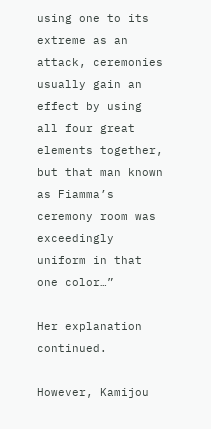using one to its extreme as an attack, ceremonies usually gain an effect by using all four great elements together, but that man known as Fiamma’s ceremony room was exceedingly uniform in that one color…”

Her explanation continued.

However, Kamijou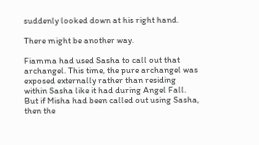suddenly looked down at his right hand.

There might be another way.

Fiamma had used Sasha to call out that archangel. This time, the pure archangel was exposed externally rather than residing within Sasha like it had during Angel Fall. But if Misha had been called out using Sasha, then the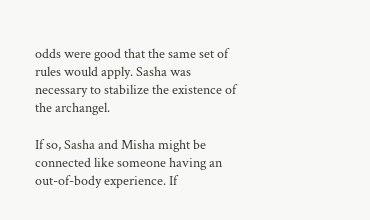odds were good that the same set of rules would apply. Sasha was necessary to stabilize the existence of the archangel.

If so, Sasha and Misha might be connected like someone having an out-of-body experience. If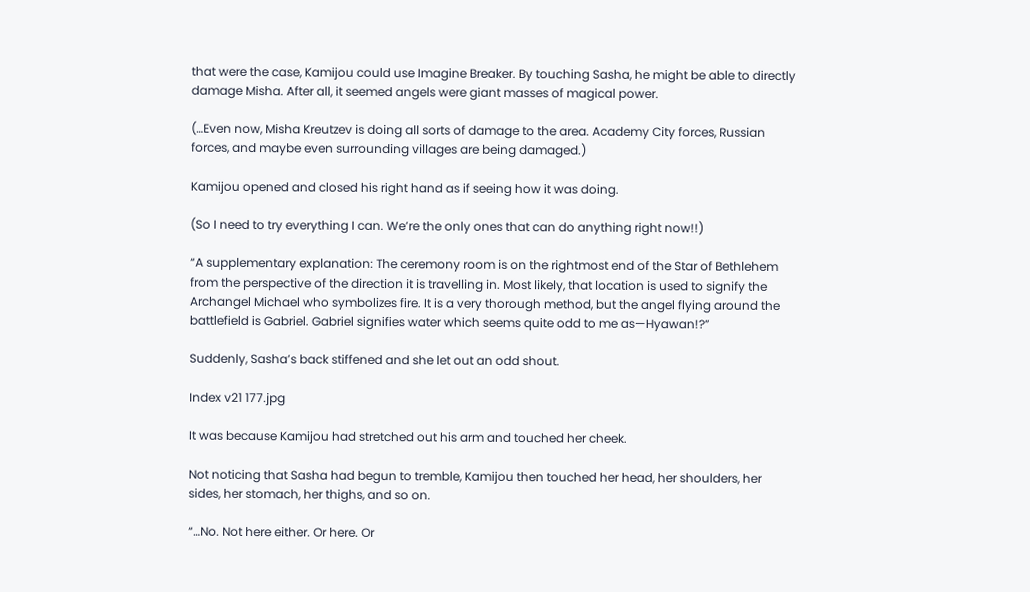that were the case, Kamijou could use Imagine Breaker. By touching Sasha, he might be able to directly damage Misha. After all, it seemed angels were giant masses of magical power.

(…Even now, Misha Kreutzev is doing all sorts of damage to the area. Academy City forces, Russian forces, and maybe even surrounding villages are being damaged.)

Kamijou opened and closed his right hand as if seeing how it was doing.

(So I need to try everything I can. We’re the only ones that can do anything right now!!)

“A supplementary explanation: The ceremony room is on the rightmost end of the Star of Bethlehem from the perspective of the direction it is travelling in. Most likely, that location is used to signify the Archangel Michael who symbolizes fire. It is a very thorough method, but the angel flying around the battlefield is Gabriel. Gabriel signifies water which seems quite odd to me as—Hyawan!?”

Suddenly, Sasha’s back stiffened and she let out an odd shout.

Index v21 177.jpg

It was because Kamijou had stretched out his arm and touched her cheek.

Not noticing that Sasha had begun to tremble, Kamijou then touched her head, her shoulders, her sides, her stomach, her thighs, and so on.

“…No. Not here either. Or here. Or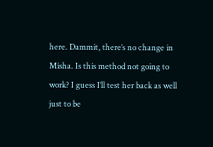here. Dammit, there’s no change in Misha. Is this method not going to work? I guess I’ll test her back as well just to be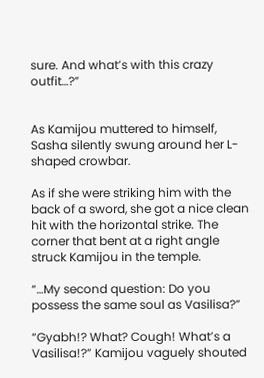sure. And what’s with this crazy outfit…?”


As Kamijou muttered to himself, Sasha silently swung around her L-shaped crowbar.

As if she were striking him with the back of a sword, she got a nice clean hit with the horizontal strike. The corner that bent at a right angle struck Kamijou in the temple.

“…My second question: Do you possess the same soul as Vasilisa?”

“Gyabh!? What? Cough! What’s a Vasilisa!?” Kamijou vaguely shouted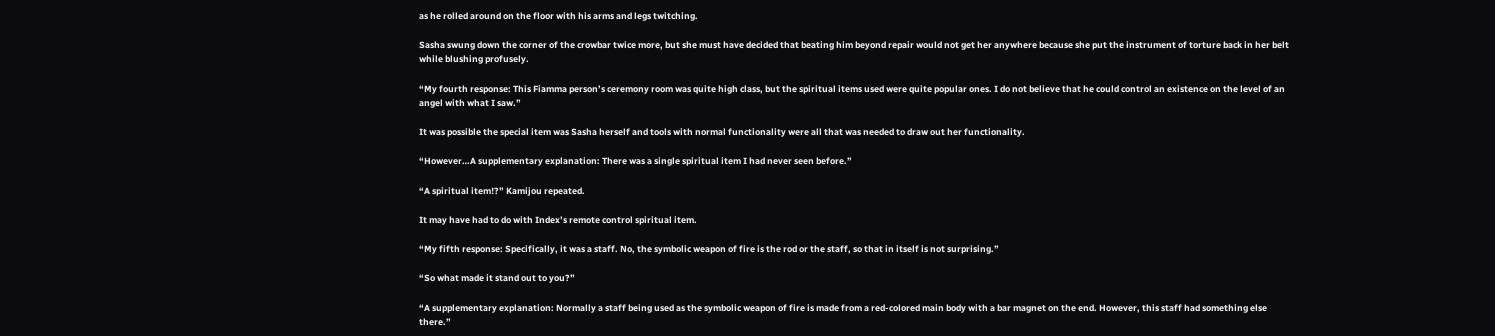as he rolled around on the floor with his arms and legs twitching.

Sasha swung down the corner of the crowbar twice more, but she must have decided that beating him beyond repair would not get her anywhere because she put the instrument of torture back in her belt while blushing profusely.

“My fourth response: This Fiamma person’s ceremony room was quite high class, but the spiritual items used were quite popular ones. I do not believe that he could control an existence on the level of an angel with what I saw.”

It was possible the special item was Sasha herself and tools with normal functionality were all that was needed to draw out her functionality.

“However…A supplementary explanation: There was a single spiritual item I had never seen before.”

“A spiritual item!?” Kamijou repeated.

It may have had to do with Index’s remote control spiritual item.

“My fifth response: Specifically, it was a staff. No, the symbolic weapon of fire is the rod or the staff, so that in itself is not surprising.”

“So what made it stand out to you?”

“A supplementary explanation: Normally a staff being used as the symbolic weapon of fire is made from a red-colored main body with a bar magnet on the end. However, this staff had something else there.”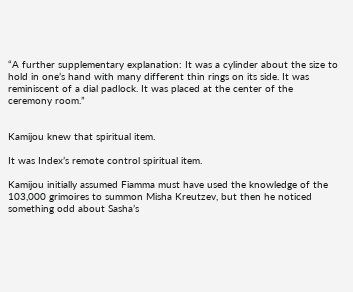“A further supplementary explanation: It was a cylinder about the size to hold in one’s hand with many different thin rings on its side. It was reminiscent of a dial padlock. It was placed at the center of the ceremony room.”


Kamijou knew that spiritual item.

It was Index’s remote control spiritual item.

Kamijou initially assumed Fiamma must have used the knowledge of the 103,000 grimoires to summon Misha Kreutzev, but then he noticed something odd about Sasha’s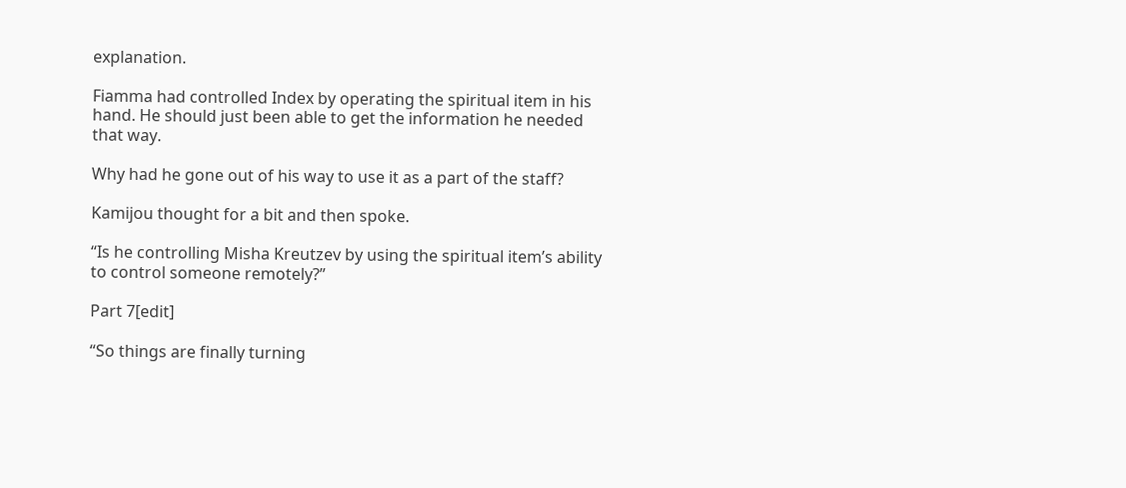explanation.

Fiamma had controlled Index by operating the spiritual item in his hand. He should just been able to get the information he needed that way.

Why had he gone out of his way to use it as a part of the staff?

Kamijou thought for a bit and then spoke.

“Is he controlling Misha Kreutzev by using the spiritual item’s ability to control someone remotely?”

Part 7[edit]

“So things are finally turning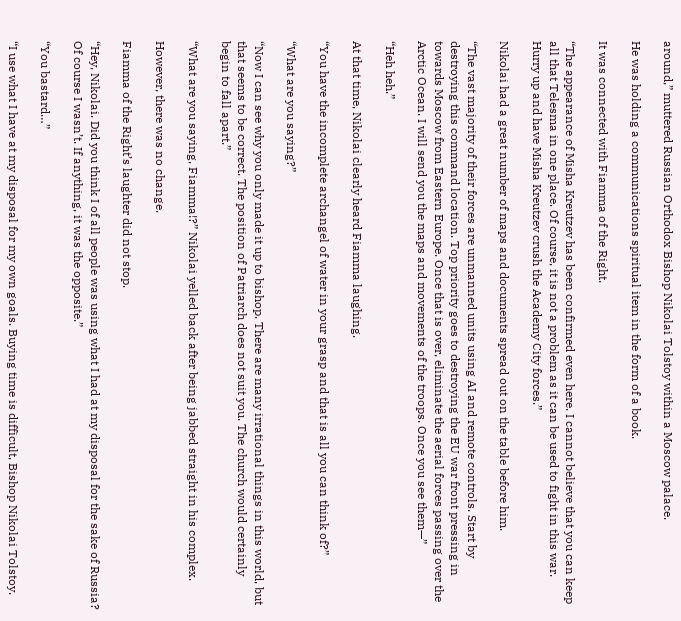around,” muttered Russian Orthodox Bishop Nikolai Tolstoy within a Moscow palace.

He was holding a communications spiritual item in the form of a book.

It was connected with Fiamma of the Right.

“The appearance of Misha Kreutzev has been confirmed even here. I cannot believe that you can keep all that Telesma in one place. Of course, it is not a problem as it can be used to fight in this war. Hurry up and have Misha Kreutzev crush the Academy City forces.”

Nikolai had a great number of maps and documents spread out on the table before him.

“The vast majority of their forces are unmanned units using AI and remote controls. Start by destroying this command location. Top priority goes to destroying the EU war front pressing in towards Moscow from Eastern Europe. Once that is over, eliminate the aerial forces passing over the Arctic Ocean. I will send you the maps and movements of the troops. Once you see them—”

“Heh heh.”

At that time, Nikolai clearly heard Fiamma laughing.

“You have the incomplete archangel of water in your grasp and that is all you can think of?”

“What are you saying?”

“Now I can see why you only made it up to bishop. There are many irrational things in this world, but that seems to be correct. The position of Patriarch does not suit you. The church would certainly begin to fall apart.”

“What are you saying, Fiamma!?” Nikolai yelled back after being jabbed straight in his complex.

However, there was no change.

Fiamma of the Right’s laughter did not stop.

“Hey, Nikolai. Did you think I of all people was using what I had at my disposal for the sake of Russia? Of course I wasn’t. If anything, it was the opposite.”

“You bastard…”

“I use what I have at my disposal for my own goals. Buying time is difficult, Bishop Nikolai Tolstoy.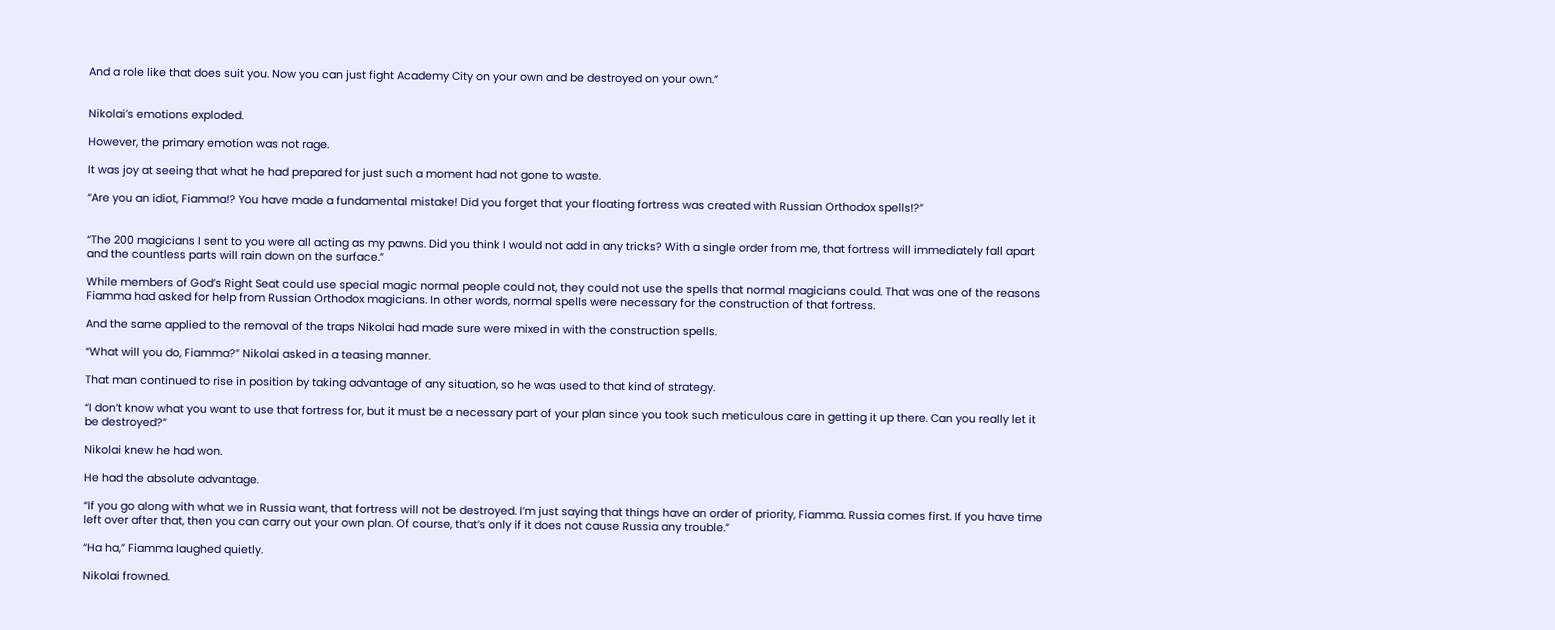And a role like that does suit you. Now you can just fight Academy City on your own and be destroyed on your own.”


Nikolai’s emotions exploded.

However, the primary emotion was not rage.

It was joy at seeing that what he had prepared for just such a moment had not gone to waste.

“Are you an idiot, Fiamma!? You have made a fundamental mistake! Did you forget that your floating fortress was created with Russian Orthodox spells!?”


“The 200 magicians I sent to you were all acting as my pawns. Did you think I would not add in any tricks? With a single order from me, that fortress will immediately fall apart and the countless parts will rain down on the surface.”

While members of God’s Right Seat could use special magic normal people could not, they could not use the spells that normal magicians could. That was one of the reasons Fiamma had asked for help from Russian Orthodox magicians. In other words, normal spells were necessary for the construction of that fortress.

And the same applied to the removal of the traps Nikolai had made sure were mixed in with the construction spells.

“What will you do, Fiamma?” Nikolai asked in a teasing manner.

That man continued to rise in position by taking advantage of any situation, so he was used to that kind of strategy.

“I don’t know what you want to use that fortress for, but it must be a necessary part of your plan since you took such meticulous care in getting it up there. Can you really let it be destroyed?”

Nikolai knew he had won.

He had the absolute advantage.

“If you go along with what we in Russia want, that fortress will not be destroyed. I’m just saying that things have an order of priority, Fiamma. Russia comes first. If you have time left over after that, then you can carry out your own plan. Of course, that’s only if it does not cause Russia any trouble.”

“Ha ha,” Fiamma laughed quietly.

Nikolai frowned.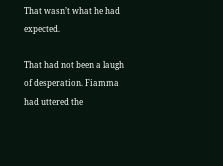That wasn’t what he had expected.

That had not been a laugh of desperation. Fiamma had uttered the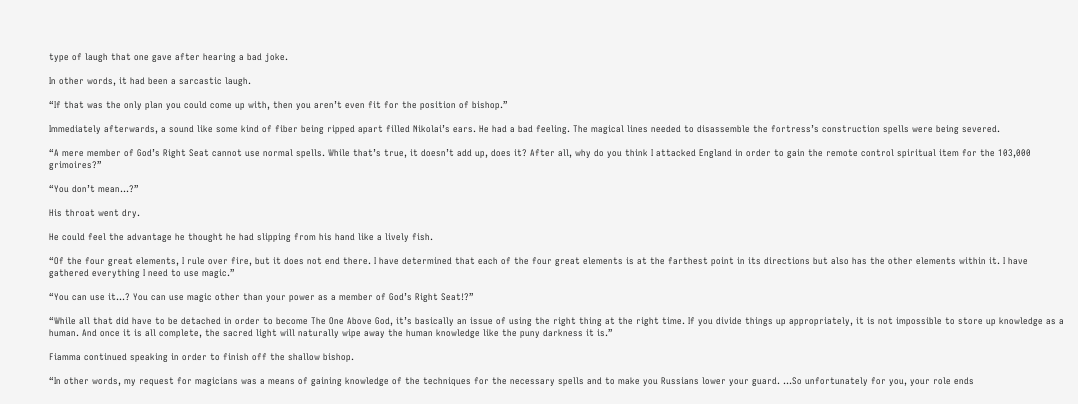type of laugh that one gave after hearing a bad joke.

In other words, it had been a sarcastic laugh.

“If that was the only plan you could come up with, then you aren’t even fit for the position of bishop.”

Immediately afterwards, a sound like some kind of fiber being ripped apart filled Nikolai’s ears. He had a bad feeling. The magical lines needed to disassemble the fortress’s construction spells were being severed.

“A mere member of God’s Right Seat cannot use normal spells. While that’s true, it doesn’t add up, does it? After all, why do you think I attacked England in order to gain the remote control spiritual item for the 103,000 grimoires?”

“You don’t mean…?”

His throat went dry.

He could feel the advantage he thought he had slipping from his hand like a lively fish.

“Of the four great elements, I rule over fire, but it does not end there. I have determined that each of the four great elements is at the farthest point in its directions but also has the other elements within it. I have gathered everything I need to use magic.”

“You can use it…? You can use magic other than your power as a member of God’s Right Seat!?”

“While all that did have to be detached in order to become The One Above God, it’s basically an issue of using the right thing at the right time. If you divide things up appropriately, it is not impossible to store up knowledge as a human. And once it is all complete, the sacred light will naturally wipe away the human knowledge like the puny darkness it is.”

Fiamma continued speaking in order to finish off the shallow bishop.

“In other words, my request for magicians was a means of gaining knowledge of the techniques for the necessary spells and to make you Russians lower your guard. …So unfortunately for you, your role ends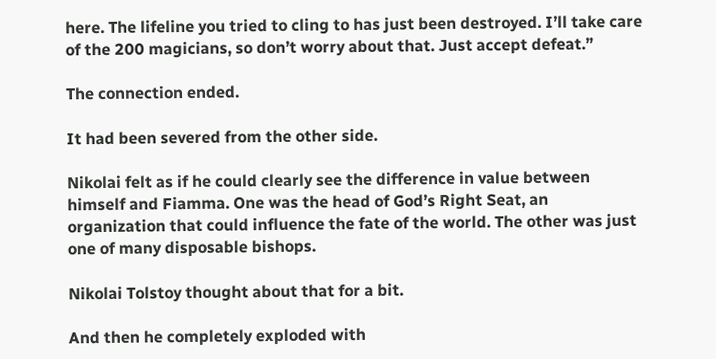here. The lifeline you tried to cling to has just been destroyed. I’ll take care of the 200 magicians, so don’t worry about that. Just accept defeat.”

The connection ended.

It had been severed from the other side.

Nikolai felt as if he could clearly see the difference in value between himself and Fiamma. One was the head of God’s Right Seat, an organization that could influence the fate of the world. The other was just one of many disposable bishops.

Nikolai Tolstoy thought about that for a bit.

And then he completely exploded with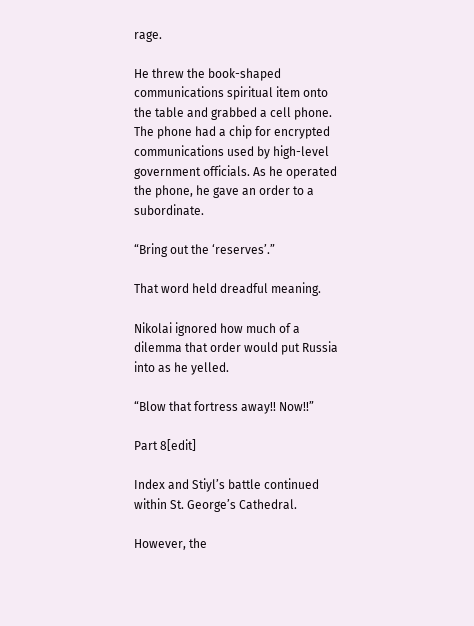rage.

He threw the book-shaped communications spiritual item onto the table and grabbed a cell phone. The phone had a chip for encrypted communications used by high-level government officials. As he operated the phone, he gave an order to a subordinate.

“Bring out the ‘reserves’.”

That word held dreadful meaning.

Nikolai ignored how much of a dilemma that order would put Russia into as he yelled.

“Blow that fortress away!! Now!!”

Part 8[edit]

Index and Stiyl’s battle continued within St. George’s Cathedral.

However, the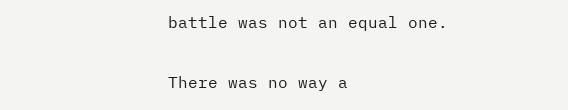battle was not an equal one.

There was no way a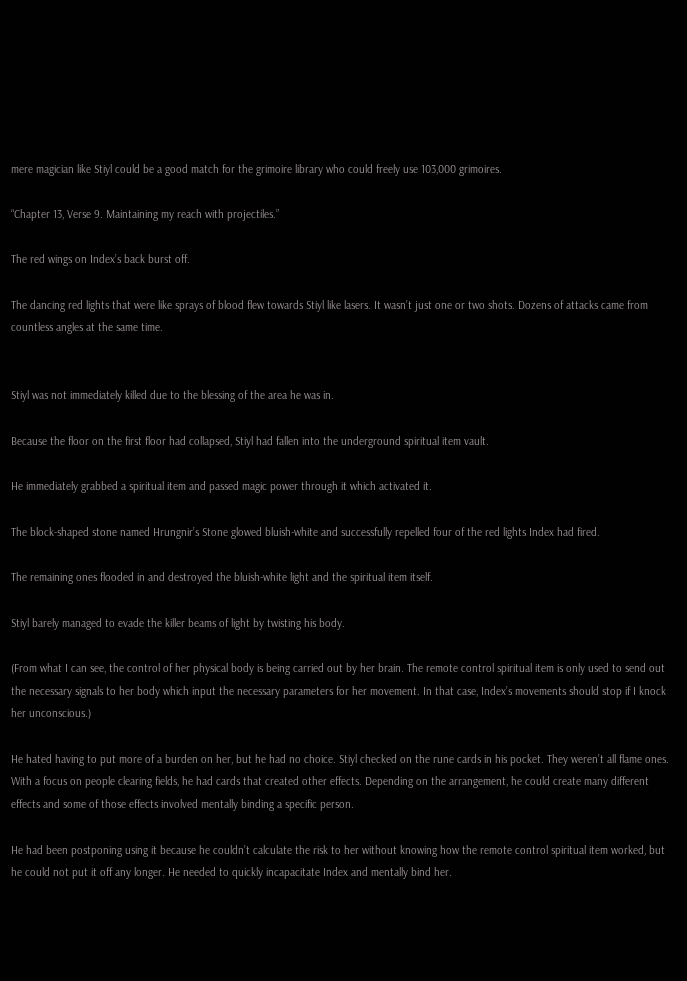mere magician like Stiyl could be a good match for the grimoire library who could freely use 103,000 grimoires.

“Chapter 13, Verse 9. Maintaining my reach with projectiles.”

The red wings on Index’s back burst off.

The dancing red lights that were like sprays of blood flew towards Stiyl like lasers. It wasn’t just one or two shots. Dozens of attacks came from countless angles at the same time.


Stiyl was not immediately killed due to the blessing of the area he was in.

Because the floor on the first floor had collapsed, Stiyl had fallen into the underground spiritual item vault.

He immediately grabbed a spiritual item and passed magic power through it which activated it.

The block-shaped stone named Hrungnir’s Stone glowed bluish-white and successfully repelled four of the red lights Index had fired.

The remaining ones flooded in and destroyed the bluish-white light and the spiritual item itself.

Stiyl barely managed to evade the killer beams of light by twisting his body.

(From what I can see, the control of her physical body is being carried out by her brain. The remote control spiritual item is only used to send out the necessary signals to her body which input the necessary parameters for her movement. In that case, Index’s movements should stop if I knock her unconscious.)

He hated having to put more of a burden on her, but he had no choice. Stiyl checked on the rune cards in his pocket. They weren’t all flame ones. With a focus on people clearing fields, he had cards that created other effects. Depending on the arrangement, he could create many different effects and some of those effects involved mentally binding a specific person.

He had been postponing using it because he couldn’t calculate the risk to her without knowing how the remote control spiritual item worked, but he could not put it off any longer. He needed to quickly incapacitate Index and mentally bind her.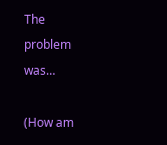The problem was…

(How am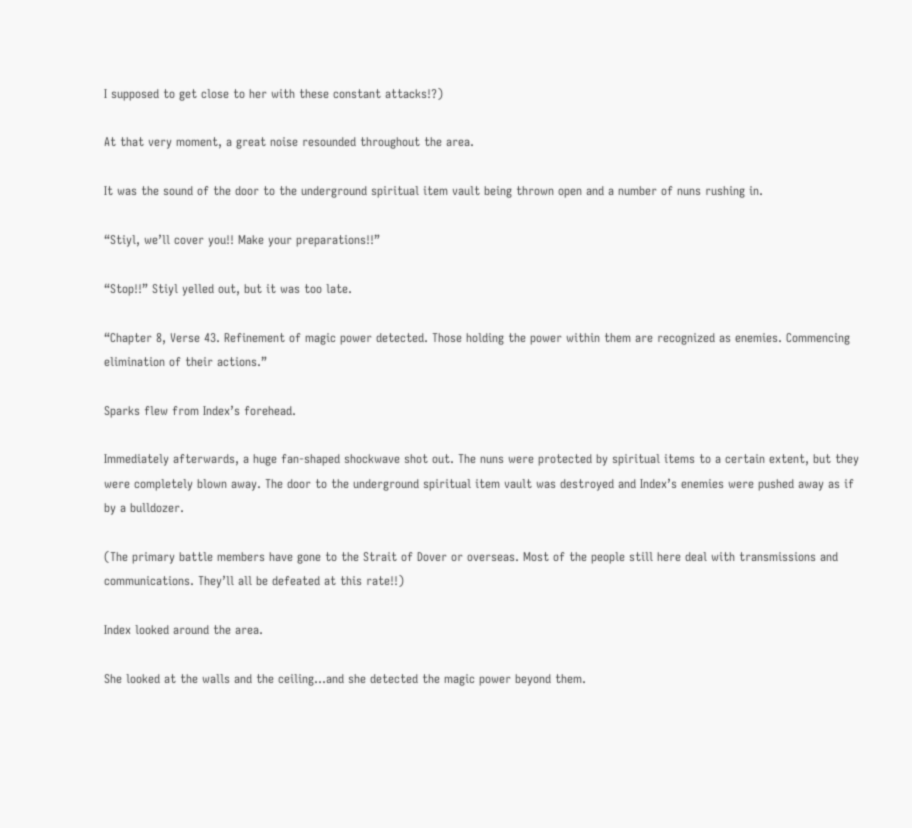I supposed to get close to her with these constant attacks!?)

At that very moment, a great noise resounded throughout the area.

It was the sound of the door to the underground spiritual item vault being thrown open and a number of nuns rushing in.

“Stiyl, we’ll cover you!! Make your preparations!!”

“Stop!!” Stiyl yelled out, but it was too late.

“Chapter 8, Verse 43. Refinement of magic power detected. Those holding the power within them are recognized as enemies. Commencing elimination of their actions.”

Sparks flew from Index’s forehead.

Immediately afterwards, a huge fan-shaped shockwave shot out. The nuns were protected by spiritual items to a certain extent, but they were completely blown away. The door to the underground spiritual item vault was destroyed and Index’s enemies were pushed away as if by a bulldozer.

(The primary battle members have gone to the Strait of Dover or overseas. Most of the people still here deal with transmissions and communications. They’ll all be defeated at this rate!!)

Index looked around the area.

She looked at the walls and the ceiling…and she detected the magic power beyond them.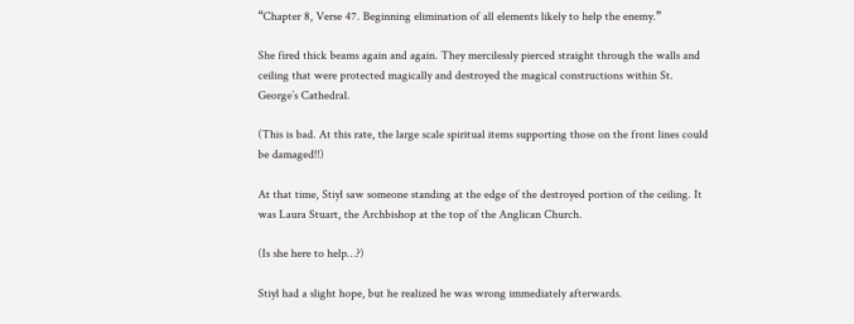“Chapter 8, Verse 47. Beginning elimination of all elements likely to help the enemy.”

She fired thick beams again and again. They mercilessly pierced straight through the walls and ceiling that were protected magically and destroyed the magical constructions within St. George’s Cathedral.

(This is bad. At this rate, the large scale spiritual items supporting those on the front lines could be damaged!!)

At that time, Stiyl saw someone standing at the edge of the destroyed portion of the ceiling. It was Laura Stuart, the Archbishop at the top of the Anglican Church.

(Is she here to help…?)

Stiyl had a slight hope, but he realized he was wrong immediately afterwards.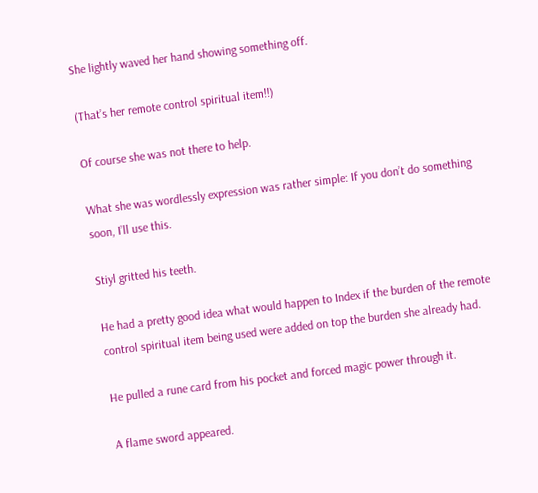She lightly waved her hand showing something off.

(That’s her remote control spiritual item!!)

Of course she was not there to help.

What she was wordlessly expression was rather simple: If you don’t do something soon, I’ll use this.

Stiyl gritted his teeth.

He had a pretty good idea what would happen to Index if the burden of the remote control spiritual item being used were added on top the burden she already had.

He pulled a rune card from his pocket and forced magic power through it.

A flame sword appeared.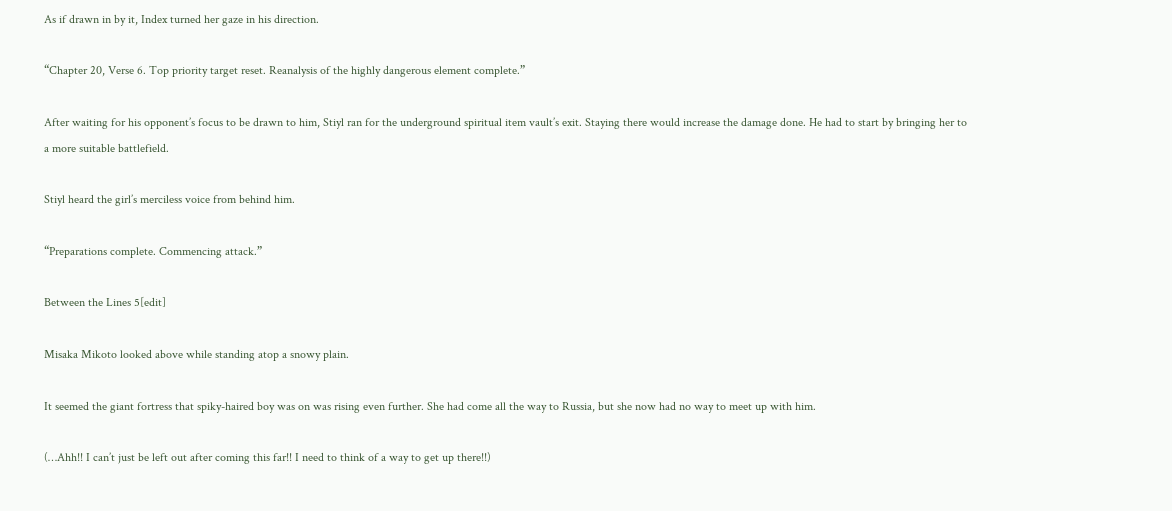As if drawn in by it, Index turned her gaze in his direction.

“Chapter 20, Verse 6. Top priority target reset. Reanalysis of the highly dangerous element complete.”

After waiting for his opponent’s focus to be drawn to him, Stiyl ran for the underground spiritual item vault’s exit. Staying there would increase the damage done. He had to start by bringing her to a more suitable battlefield.

Stiyl heard the girl’s merciless voice from behind him.

“Preparations complete. Commencing attack.”

Between the Lines 5[edit]

Misaka Mikoto looked above while standing atop a snowy plain.

It seemed the giant fortress that spiky-haired boy was on was rising even further. She had come all the way to Russia, but she now had no way to meet up with him.

(…Ahh!! I can’t just be left out after coming this far!! I need to think of a way to get up there!!)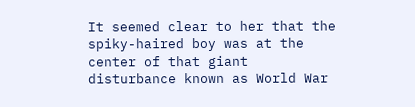It seemed clear to her that the spiky-haired boy was at the center of that giant disturbance known as World War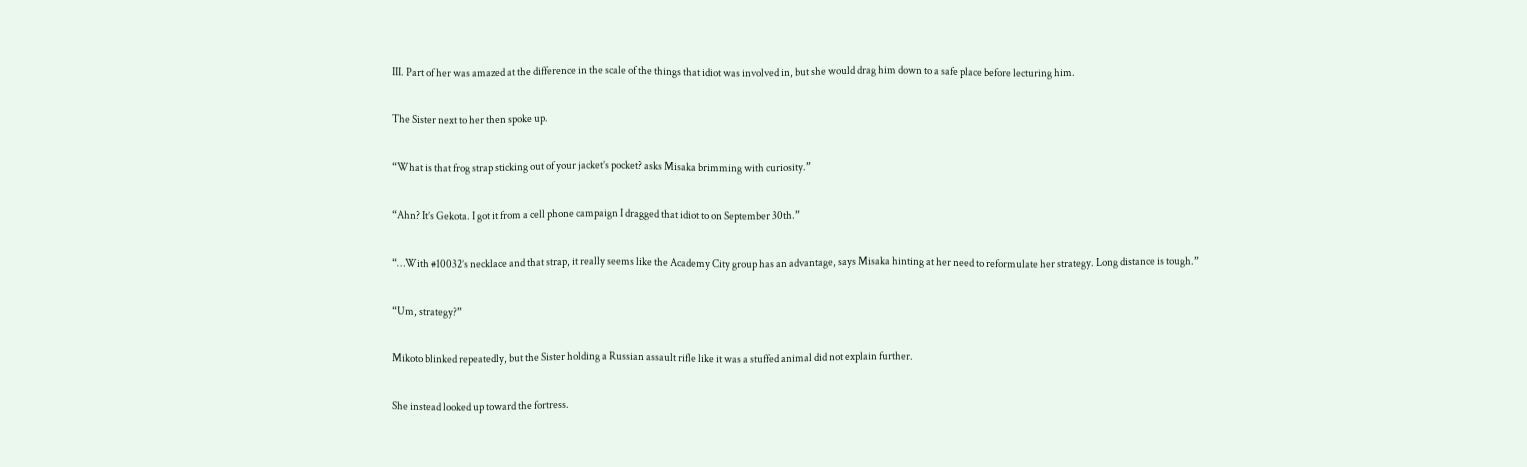III. Part of her was amazed at the difference in the scale of the things that idiot was involved in, but she would drag him down to a safe place before lecturing him.

The Sister next to her then spoke up.

“What is that frog strap sticking out of your jacket’s pocket? asks Misaka brimming with curiosity.”

“Ahn? It’s Gekota. I got it from a cell phone campaign I dragged that idiot to on September 30th.”

“…With #10032’s necklace and that strap, it really seems like the Academy City group has an advantage, says Misaka hinting at her need to reformulate her strategy. Long distance is tough.”

“Um, strategy?”

Mikoto blinked repeatedly, but the Sister holding a Russian assault rifle like it was a stuffed animal did not explain further.

She instead looked up toward the fortress.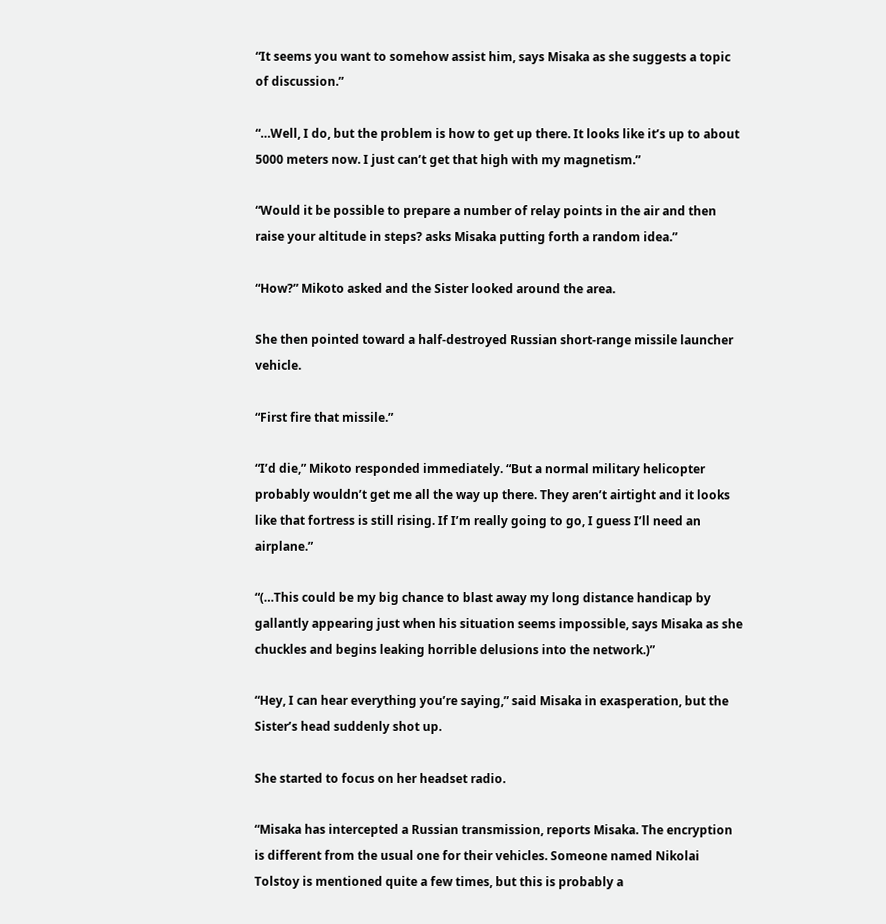“It seems you want to somehow assist him, says Misaka as she suggests a topic of discussion.”

“…Well, I do, but the problem is how to get up there. It looks like it’s up to about 5000 meters now. I just can’t get that high with my magnetism.”

“Would it be possible to prepare a number of relay points in the air and then raise your altitude in steps? asks Misaka putting forth a random idea.”

“How?” Mikoto asked and the Sister looked around the area.

She then pointed toward a half-destroyed Russian short-range missile launcher vehicle.

“First fire that missile.”

“I’d die,” Mikoto responded immediately. “But a normal military helicopter probably wouldn’t get me all the way up there. They aren’t airtight and it looks like that fortress is still rising. If I’m really going to go, I guess I’ll need an airplane.”

“(…This could be my big chance to blast away my long distance handicap by gallantly appearing just when his situation seems impossible, says Misaka as she chuckles and begins leaking horrible delusions into the network.)”

“Hey, I can hear everything you’re saying,” said Misaka in exasperation, but the Sister’s head suddenly shot up.

She started to focus on her headset radio.

“Misaka has intercepted a Russian transmission, reports Misaka. The encryption is different from the usual one for their vehicles. Someone named Nikolai Tolstoy is mentioned quite a few times, but this is probably a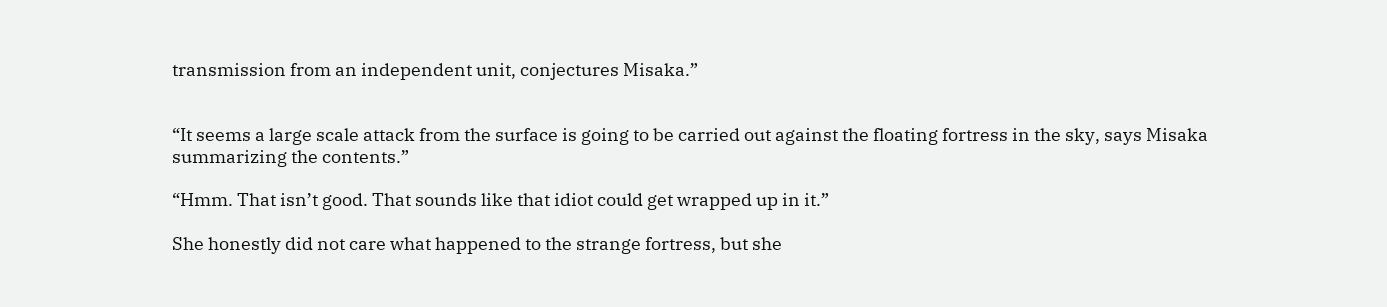transmission from an independent unit, conjectures Misaka.”


“It seems a large scale attack from the surface is going to be carried out against the floating fortress in the sky, says Misaka summarizing the contents.”

“Hmm. That isn’t good. That sounds like that idiot could get wrapped up in it.”

She honestly did not care what happened to the strange fortress, but she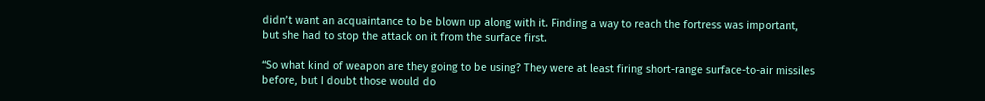didn’t want an acquaintance to be blown up along with it. Finding a way to reach the fortress was important, but she had to stop the attack on it from the surface first.

“So what kind of weapon are they going to be using? They were at least firing short-range surface-to-air missiles before, but I doubt those would do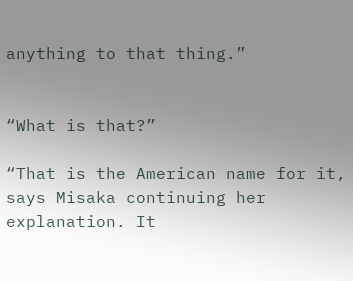anything to that thing.”


“What is that?”

“That is the American name for it, says Misaka continuing her explanation. It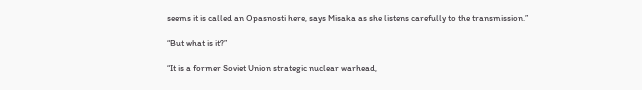seems it is called an Opasnosti here, says Misaka as she listens carefully to the transmission.”

“But what is it?”

“It is a former Soviet Union strategic nuclear warhead,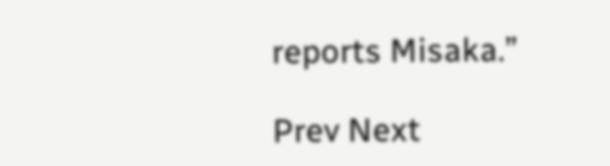reports Misaka.”

Prev Next